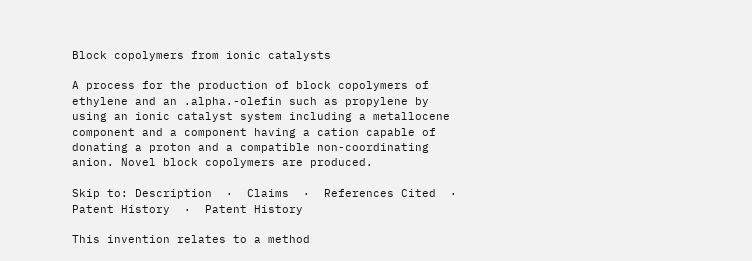Block copolymers from ionic catalysts

A process for the production of block copolymers of ethylene and an .alpha.-olefin such as propylene by using an ionic catalyst system including a metallocene component and a component having a cation capable of donating a proton and a compatible non-coordinating anion. Novel block copolymers are produced.

Skip to: Description  ·  Claims  ·  References Cited  · Patent History  ·  Patent History

This invention relates to a method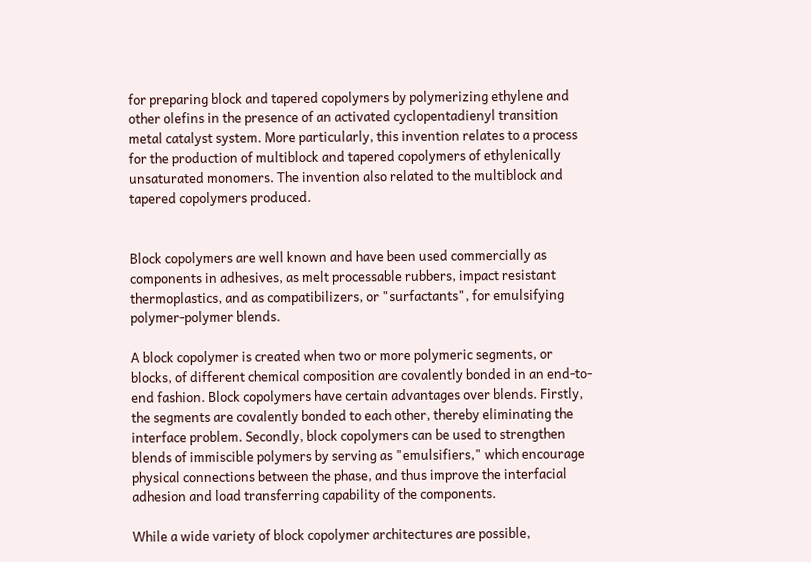for preparing block and tapered copolymers by polymerizing ethylene and other olefins in the presence of an activated cyclopentadienyl transition metal catalyst system. More particularly, this invention relates to a process for the production of multiblock and tapered copolymers of ethylenically unsaturated monomers. The invention also related to the multiblock and tapered copolymers produced.


Block copolymers are well known and have been used commercially as components in adhesives, as melt processable rubbers, impact resistant thermoplastics, and as compatibilizers, or "surfactants", for emulsifying polymer-polymer blends.

A block copolymer is created when two or more polymeric segments, or blocks, of different chemical composition are covalently bonded in an end-to-end fashion. Block copolymers have certain advantages over blends. Firstly, the segments are covalently bonded to each other, thereby eliminating the interface problem. Secondly, block copolymers can be used to strengthen blends of immiscible polymers by serving as "emulsifiers," which encourage physical connections between the phase, and thus improve the interfacial adhesion and load transferring capability of the components.

While a wide variety of block copolymer architectures are possible,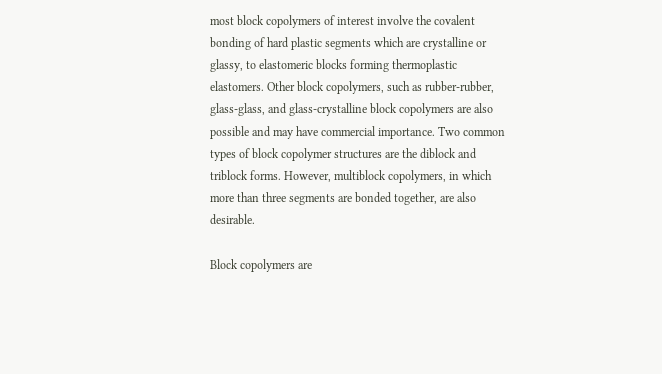most block copolymers of interest involve the covalent bonding of hard plastic segments which are crystalline or glassy, to elastomeric blocks forming thermoplastic elastomers. Other block copolymers, such as rubber-rubber, glass-glass, and glass-crystalline block copolymers are also possible and may have commercial importance. Two common types of block copolymer structures are the diblock and triblock forms. However, multiblock copolymers, in which more than three segments are bonded together, are also desirable.

Block copolymers are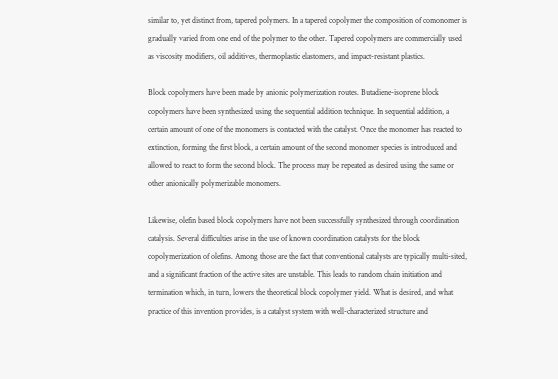similar to, yet distinct from, tapered polymers. In a tapered copolymer the composition of comonomer is gradually varied from one end of the polymer to the other. Tapered copolymers are commercially used as viscosity modifiers, oil additives, thermoplastic elastomers, and impact-resistant plastics.

Block copolymers have been made by anionic polymerization routes. Butadiene-isoprene block copolymers have been synthesized using the sequential addition technique. In sequential addition, a certain amount of one of the monomers is contacted with the catalyst. Once the monomer has reacted to extinction, forming the first block, a certain amount of the second monomer species is introduced and allowed to react to form the second block. The process may be repeated as desired using the same or other anionically polymerizable monomers.

Likewise, olefin based block copolymers have not been successfully synthesized through coordination catalysis. Several difficulties arise in the use of known coordination catalysts for the block copolymerization of olefins. Among those are the fact that conventional catalysts are typically multi-sited, and a significant fraction of the active sites are unstable. This leads to random chain initiation and termination which, in turn, lowers the theoretical block copolymer yield. What is desired, and what practice of this invention provides, is a catalyst system with well-characterized structure and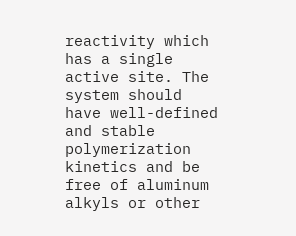reactivity which has a single active site. The system should have well-defined and stable polymerization kinetics and be free of aluminum alkyls or other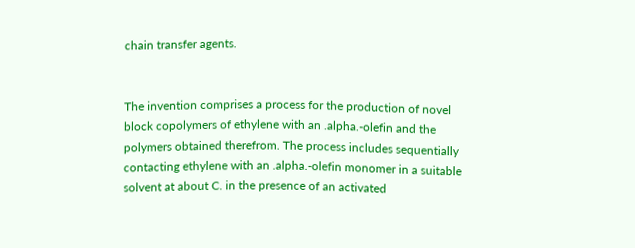chain transfer agents.


The invention comprises a process for the production of novel block copolymers of ethylene with an .alpha.-olefin and the polymers obtained therefrom. The process includes sequentially contacting ethylene with an .alpha.-olefin monomer in a suitable solvent at about C. in the presence of an activated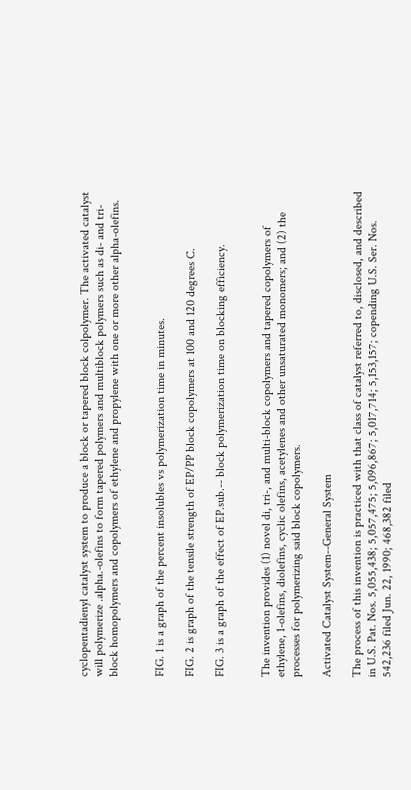cyclopentadienyl catalyst system to produce a block or tapered block colpolymer. The activated catalyst will polymerize .alpha.-olefins to form tapered polymers and multiblock polymers such as di- and tri-block homopolymers and copolymers of ethylene and propylene with one or more other alpha-olefins.


FIG. 1 is a graph of the percent insolubles vs polymerization time in minutes.

FIG. 2 is graph of the tensile strength of EP/PP block copolymers at 100 and 120 degrees C.

FIG. 3 is a graph of the effect of EP.sub.-- block polymerization time on blocking efficiency.


The invention provides (1) novel di, tri-, and multi-block copolymers and tapered copolymers of ethylene, 1-olefins, diolefins, cyclic olefins, acetylenes and other unsaturated monomers; and (2) the processes for polymerizing said block copolymers.

Activated Catalyst System--General System

The process of this invention is practiced with that class of catalyst referred to, disclosed, and described in U.S. Pat. Nos. 5,055,438; 5,057,475; 5,096,867; 5,017,714; 5,153,157; copending U.S. Ser. Nos. 542,236 filed Jun. 22, 1990; 468,382 filed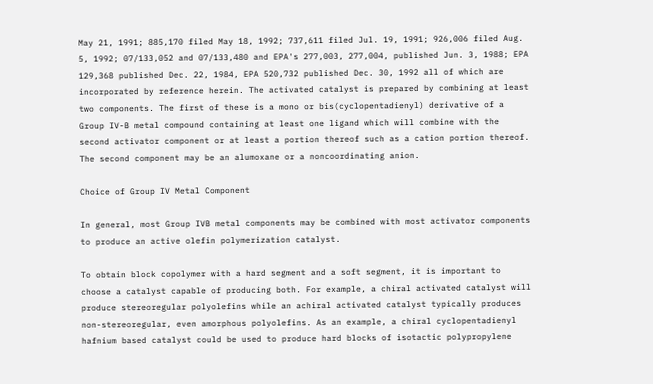May 21, 1991; 885,170 filed May 18, 1992; 737,611 filed Jul. 19, 1991; 926,006 filed Aug. 5, 1992; 07/133,052 and 07/133,480 and EPA's 277,003, 277,004, published Jun. 3, 1988; EPA 129,368 published Dec. 22, 1984, EPA 520,732 published Dec. 30, 1992 all of which are incorporated by reference herein. The activated catalyst is prepared by combining at least two components. The first of these is a mono or bis(cyclopentadienyl) derivative of a Group IV-B metal compound containing at least one ligand which will combine with the second activator component or at least a portion thereof such as a cation portion thereof. The second component may be an alumoxane or a noncoordinating anion.

Choice of Group IV Metal Component

In general, most Group IVB metal components may be combined with most activator components to produce an active olefin polymerization catalyst.

To obtain block copolymer with a hard segment and a soft segment, it is important to choose a catalyst capable of producing both. For example, a chiral activated catalyst will produce stereoregular polyolefins while an achiral activated catalyst typically produces non-stereoregular, even amorphous polyolefins. As an example, a chiral cyclopentadienyl hafnium based catalyst could be used to produce hard blocks of isotactic polypropylene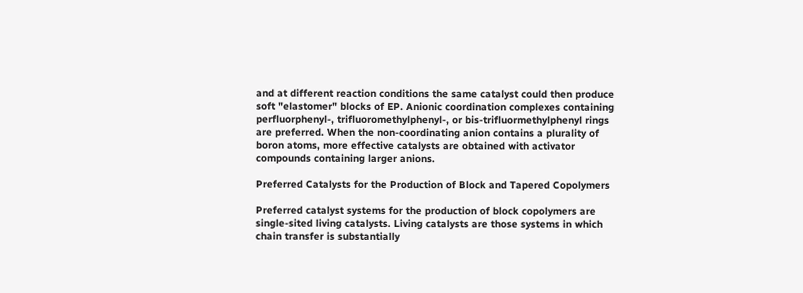and at different reaction conditions the same catalyst could then produce soft "elastomer" blocks of EP. Anionic coordination complexes containing perfluorphenyl-, trifluoromethylphenyl-, or bis-trifluormethylphenyl rings are preferred. When the non-coordinating anion contains a plurality of boron atoms, more effective catalysts are obtained with activator compounds containing larger anions.

Preferred Catalysts for the Production of Block and Tapered Copolymers

Preferred catalyst systems for the production of block copolymers are single-sited living catalysts. Living catalysts are those systems in which chain transfer is substantially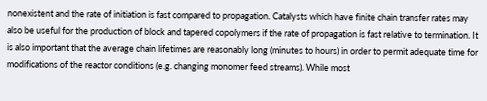nonexistent and the rate of initiation is fast compared to propagation. Catalysts which have finite chain transfer rates may also be useful for the production of block and tapered copolymers if the rate of propagation is fast relative to termination. It is also important that the average chain lifetimes are reasonably long (minutes to hours) in order to permit adequate time for modifications of the reactor conditions (e.g. changing monomer feed streams). While most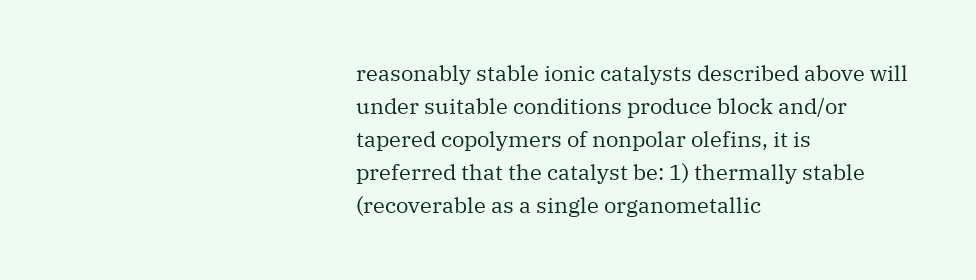reasonably stable ionic catalysts described above will under suitable conditions produce block and/or tapered copolymers of nonpolar olefins, it is preferred that the catalyst be: 1) thermally stable (recoverable as a single organometallic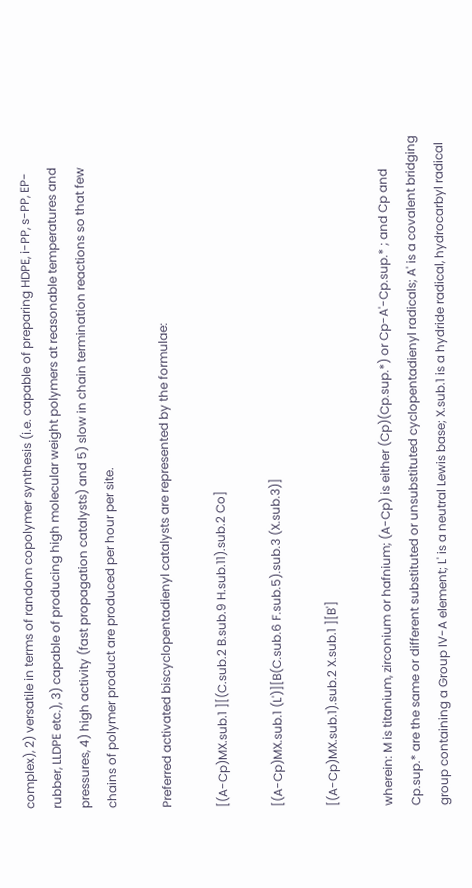complex), 2) versatile in terms of random copolymer synthesis (i.e. capable of preparing HDPE, i-PP, s-PP, EP-rubber, LLDPE etc.), 3) capable of producing high molecular weight polymers at reasonable temperatures and pressures, 4) high activity (fast propagation catalysts) and 5) slow in chain termination reactions so that few chains of polymer product are produced per hour per site.

Preferred activated biscyclopentadienyl catalysts are represented by the formulae:

[(A-Cp)MX.sub.1 ][(C.sub.2 B.sub.9 H.sub.11).sub.2 Co]

[(A-Cp)MX.sub.1 (L')][B(C.sub.6 F.sub.5).sub.3 (X.sub.3)]

[(A-Cp)MX.sub.1).sub.2 X.sub.1 ][B']

wherein: M is titanium, zirconium or hafnium; (A-Cp) is either (Cp)(Cp.sup.*) or Cp-A'-Cp.sup.* ; and Cp and Cp.sup.* are the same or different substituted or unsubstituted cyclopentadienyl radicals; A' is a covalent bridging group containing a Group IV-A element; L' is a neutral Lewis base; X.sub.1 is a hydride radical, hydrocarbyl radical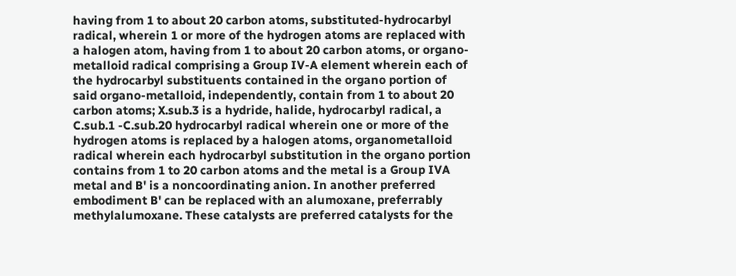having from 1 to about 20 carbon atoms, substituted-hydrocarbyl radical, wherein 1 or more of the hydrogen atoms are replaced with a halogen atom, having from 1 to about 20 carbon atoms, or organo-metalloid radical comprising a Group IV-A element wherein each of the hydrocarbyl substituents contained in the organo portion of said organo-metalloid, independently, contain from 1 to about 20 carbon atoms; X.sub.3 is a hydride, halide, hydrocarbyl radical, a C.sub.1 -C.sub.20 hydrocarbyl radical wherein one or more of the hydrogen atoms is replaced by a halogen atoms, organometalloid radical wherein each hydrocarbyl substitution in the organo portion contains from 1 to 20 carbon atoms and the metal is a Group IVA metal and B' is a noncoordinating anion. In another preferred embodiment B' can be replaced with an alumoxane, preferrably methylalumoxane. These catalysts are preferred catalysts for the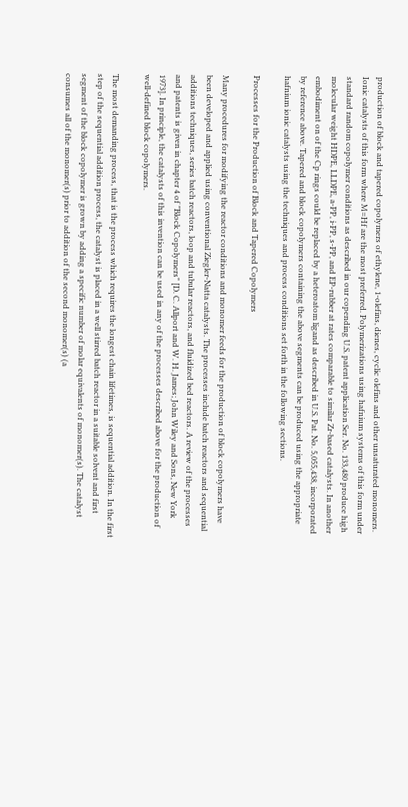production of block and tapered copolymers of ethylene, 1-olefins, dienes, cyclic olefins and other unsaturated monomers. Ionic catalysts of this form where M=Hf are the most preferred. Polymerizations using hafnium systems of this form under standard random copolymer conditions as described in our copending U.S. patent application Ser. No. 133,480 produce high molecular weight HDPE, LLDPE, a-PP, i-PP, s-PP, and EP-rubber at rates comparable to similar Zr-based catalysts. In another embodiment on of the Cp rings could be replaced by a heteroatom ligand as described in U.S. Pat. No. 5,055,438, incorporated by reference above. Tapered and block copolymers containing the above segments can be produced using the appropriate hafnium ionic catalysts using the techniques and process conditions set forth in the following sections.

Processes for the Production of Block and Tapered Copolymers

Many procedures for modifying the reactor conditions and monomer feeds for the production of block copolymers have been developed and applied using conventional Ziegler-Natta catalysts. The processes include batch reactors and sequential additions techniques, series batch reactors, loop and tubular reactors, and fluidized bed reactors. A review of the processes and patents is given in chapter 4 of "Block Copolymers" [D. C. Allport and W. H. James; John Wiley and Sons, New York 1973]. In principle, the catalysts of this invention can be used in any of the processes described above for the production of well-defined block copolymers.

The most demanding process, that is the process which requires the longest chain lifetimes, is sequential addition. In the first step of the sequential addition process, the catalyst is placed in a well stirred batch reactor in a suitable solvent and first segment of the block copolymer is grown by adding a specific number of molar equivalents of monomer(s). The catalyst consumes all of the monomer(s) prior to addition of the second monomer(s) (a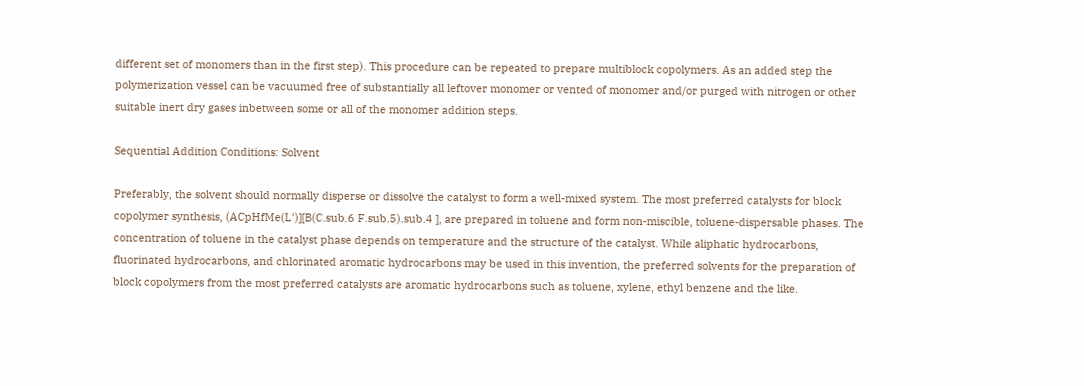different set of monomers than in the first step). This procedure can be repeated to prepare multiblock copolymers. As an added step the polymerization vessel can be vacuumed free of substantially all leftover monomer or vented of monomer and/or purged with nitrogen or other suitable inert dry gases inbetween some or all of the monomer addition steps.

Sequential Addition Conditions: Solvent

Preferably, the solvent should normally disperse or dissolve the catalyst to form a well-mixed system. The most preferred catalysts for block copolymer synthesis, (ACpHfMe(L')][B(C.sub.6 F.sub.5).sub.4 ], are prepared in toluene and form non-miscible, toluene-dispersable phases. The concentration of toluene in the catalyst phase depends on temperature and the structure of the catalyst. While aliphatic hydrocarbons, fluorinated hydrocarbons, and chlorinated aromatic hydrocarbons may be used in this invention, the preferred solvents for the preparation of block copolymers from the most preferred catalysts are aromatic hydrocarbons such as toluene, xylene, ethyl benzene and the like.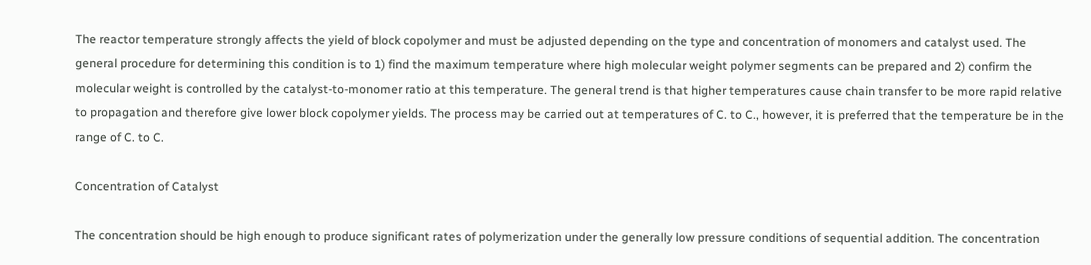The reactor temperature strongly affects the yield of block copolymer and must be adjusted depending on the type and concentration of monomers and catalyst used. The general procedure for determining this condition is to 1) find the maximum temperature where high molecular weight polymer segments can be prepared and 2) confirm the molecular weight is controlled by the catalyst-to-monomer ratio at this temperature. The general trend is that higher temperatures cause chain transfer to be more rapid relative to propagation and therefore give lower block copolymer yields. The process may be carried out at temperatures of C. to C., however, it is preferred that the temperature be in the range of C. to C.

Concentration of Catalyst

The concentration should be high enough to produce significant rates of polymerization under the generally low pressure conditions of sequential addition. The concentration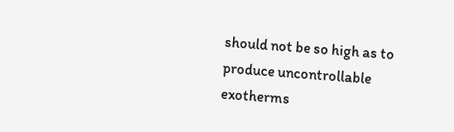should not be so high as to produce uncontrollable exotherms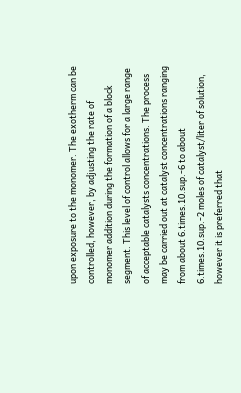upon exposure to the monomer. The exotherm can be controlled, however, by adjusting the rate of monomer addition during the formation of a block segment. This level of control allows for a large range of acceptable catalysts concentrations. The process may be carried out at catalyst concentrations ranging from about 6.times.10.sup.-6 to about 6.times.10.sup.-2 moles of catalyst/liter of solution, however it is preferred that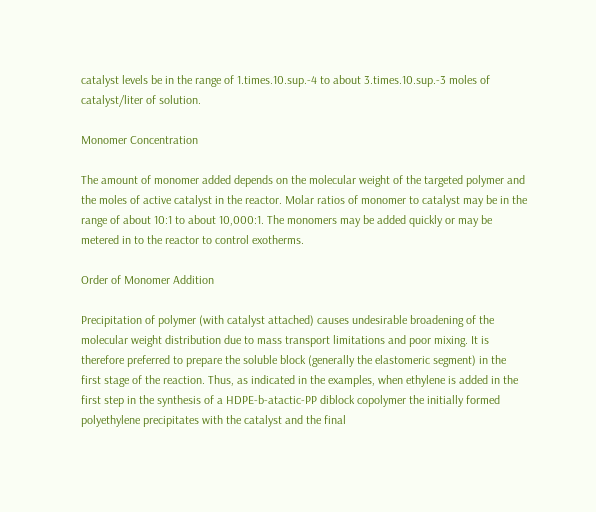catalyst levels be in the range of 1.times.10.sup.-4 to about 3.times.10.sup.-3 moles of catalyst/liter of solution.

Monomer Concentration

The amount of monomer added depends on the molecular weight of the targeted polymer and the moles of active catalyst in the reactor. Molar ratios of monomer to catalyst may be in the range of about 10:1 to about 10,000:1. The monomers may be added quickly or may be metered in to the reactor to control exotherms.

Order of Monomer Addition

Precipitation of polymer (with catalyst attached) causes undesirable broadening of the molecular weight distribution due to mass transport limitations and poor mixing. It is therefore preferred to prepare the soluble block (generally the elastomeric segment) in the first stage of the reaction. Thus, as indicated in the examples, when ethylene is added in the first step in the synthesis of a HDPE-b-atactic-PP diblock copolymer the initially formed polyethylene precipitates with the catalyst and the final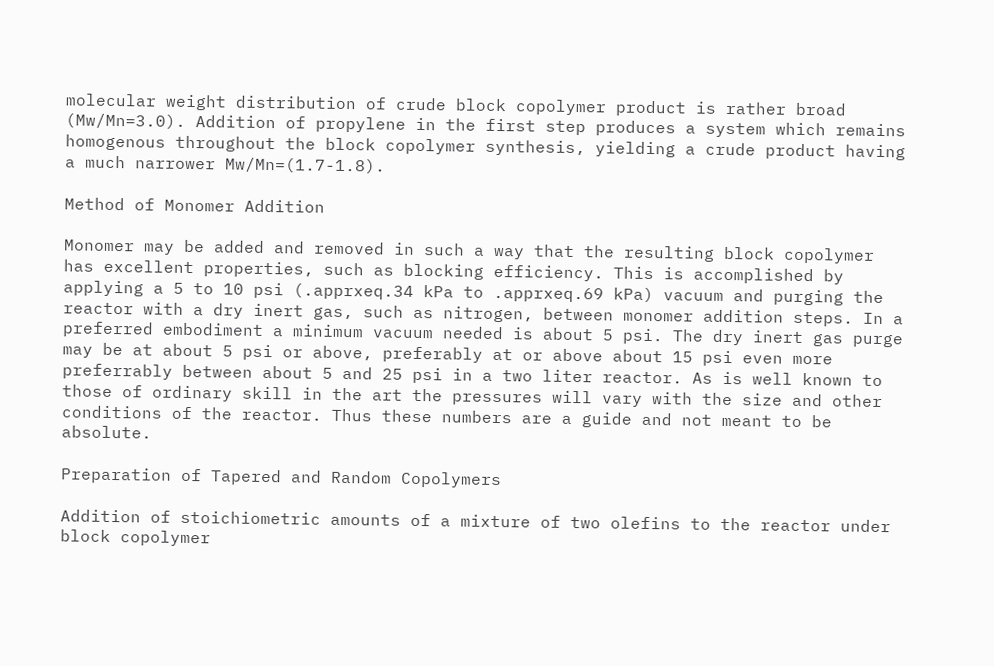molecular weight distribution of crude block copolymer product is rather broad (Mw/Mn=3.0). Addition of propylene in the first step produces a system which remains homogenous throughout the block copolymer synthesis, yielding a crude product having a much narrower Mw/Mn=(1.7-1.8).

Method of Monomer Addition

Monomer may be added and removed in such a way that the resulting block copolymer has excellent properties, such as blocking efficiency. This is accomplished by applying a 5 to 10 psi (.apprxeq.34 kPa to .apprxeq.69 kPa) vacuum and purging the reactor with a dry inert gas, such as nitrogen, between monomer addition steps. In a preferred embodiment a minimum vacuum needed is about 5 psi. The dry inert gas purge may be at about 5 psi or above, preferably at or above about 15 psi even more preferrably between about 5 and 25 psi in a two liter reactor. As is well known to those of ordinary skill in the art the pressures will vary with the size and other conditions of the reactor. Thus these numbers are a guide and not meant to be absolute.

Preparation of Tapered and Random Copolymers

Addition of stoichiometric amounts of a mixture of two olefins to the reactor under block copolymer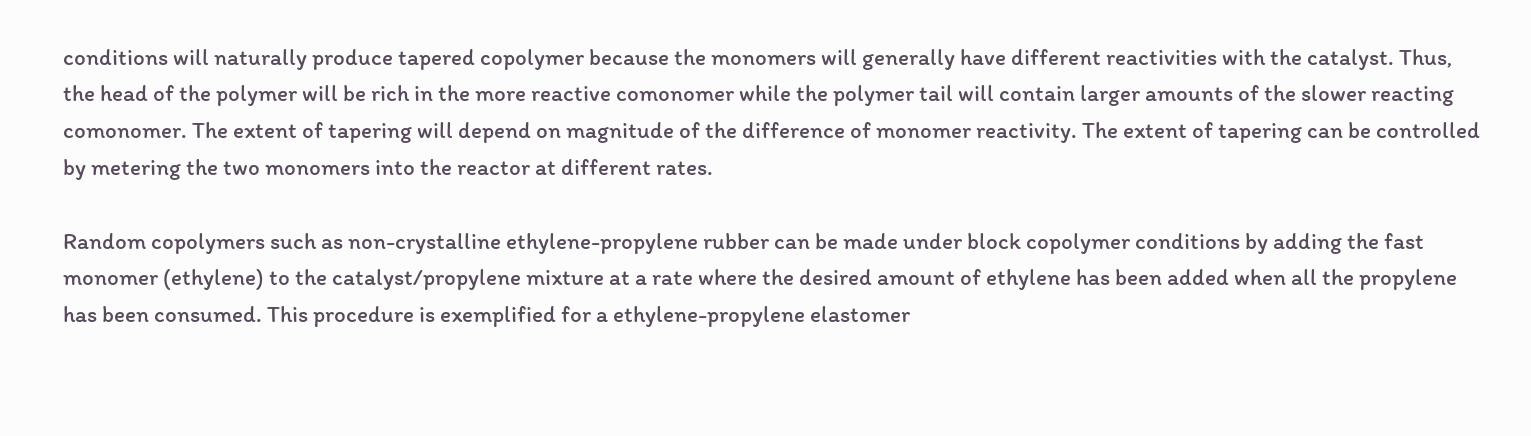conditions will naturally produce tapered copolymer because the monomers will generally have different reactivities with the catalyst. Thus, the head of the polymer will be rich in the more reactive comonomer while the polymer tail will contain larger amounts of the slower reacting comonomer. The extent of tapering will depend on magnitude of the difference of monomer reactivity. The extent of tapering can be controlled by metering the two monomers into the reactor at different rates.

Random copolymers such as non-crystalline ethylene-propylene rubber can be made under block copolymer conditions by adding the fast monomer (ethylene) to the catalyst/propylene mixture at a rate where the desired amount of ethylene has been added when all the propylene has been consumed. This procedure is exemplified for a ethylene-propylene elastomer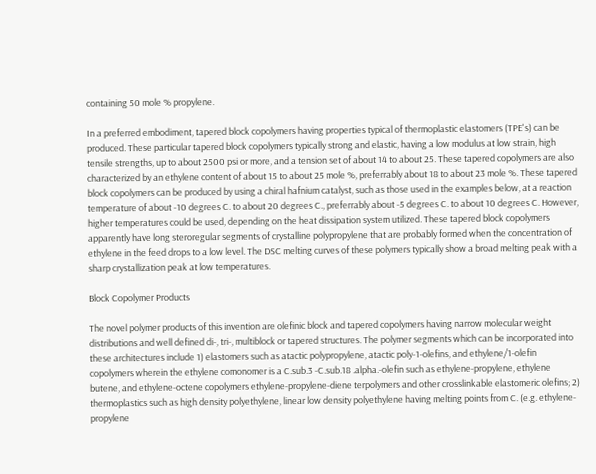containing 50 mole % propylene.

In a preferred embodiment, tapered block copolymers having properties typical of thermoplastic elastomers (TPE's) can be produced. These particular tapered block copolymers typically strong and elastic, having a low modulus at low strain, high tensile strengths, up to about 2500 psi or more, and a tension set of about 14 to about 25. These tapered copolymers are also characterized by an ethylene content of about 15 to about 25 mole %, preferrably about 18 to about 23 mole %. These tapered block copolymers can be produced by using a chiral hafnium catalyst, such as those used in the examples below, at a reaction temperature of about -10 degrees C. to about 20 degrees C., preferrably about -5 degrees C. to about 10 degrees C. However, higher temperatures could be used, depending on the heat dissipation system utilized. These tapered block copolymers apparently have long steroregular segments of crystalline polypropylene that are probably formed when the concentration of ethylene in the feed drops to a low level. The DSC melting curves of these polymers typically show a broad melting peak with a sharp crystallization peak at low temperatures.

Block Copolymer Products

The novel polymer products of this invention are olefinic block and tapered copolymers having narrow molecular weight distributions and well defined di-, tri-, multiblock or tapered structures. The polymer segments which can be incorporated into these architectures include 1) elastomers such as atactic polypropylene, atactic poly-1-olefins, and ethylene/1-olefin copolymers wherein the ethylene comonomer is a C.sub.3 -C.sub.18 .alpha.-olefin such as ethylene-propylene, ethylene butene, and ethylene-octene copolymers ethylene-propylene-diene terpolymers and other crosslinkable elastomeric olefins; 2) thermoplastics such as high density polyethylene, linear low density polyethylene having melting points from C. (e.g. ethylene-propylene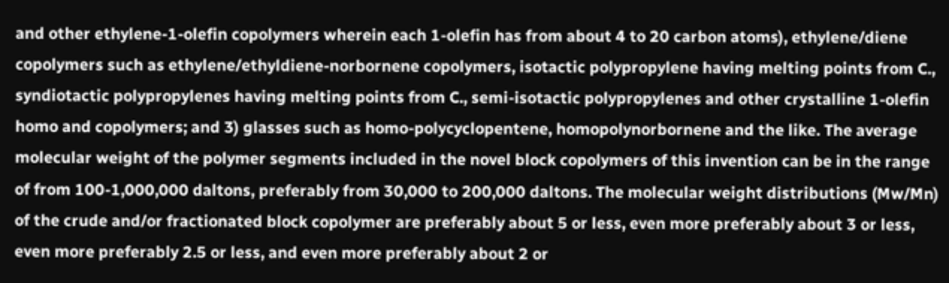and other ethylene-1-olefin copolymers wherein each 1-olefin has from about 4 to 20 carbon atoms), ethylene/diene copolymers such as ethylene/ethyldiene-norbornene copolymers, isotactic polypropylene having melting points from C., syndiotactic polypropylenes having melting points from C., semi-isotactic polypropylenes and other crystalline 1-olefin homo and copolymers; and 3) glasses such as homo-polycyclopentene, homopolynorbornene and the like. The average molecular weight of the polymer segments included in the novel block copolymers of this invention can be in the range of from 100-1,000,000 daltons, preferably from 30,000 to 200,000 daltons. The molecular weight distributions (Mw/Mn) of the crude and/or fractionated block copolymer are preferably about 5 or less, even more preferably about 3 or less, even more preferably 2.5 or less, and even more preferably about 2 or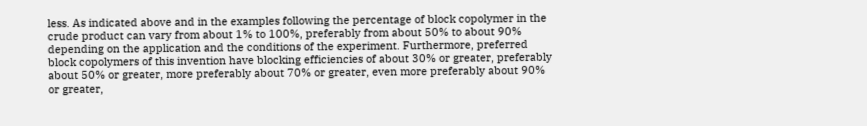less. As indicated above and in the examples following the percentage of block copolymer in the crude product can vary from about 1% to 100%, preferably from about 50% to about 90% depending on the application and the conditions of the experiment. Furthermore, preferred block copolymers of this invention have blocking efficiencies of about 30% or greater, preferably about 50% or greater, more preferably about 70% or greater, even more preferably about 90% or greater,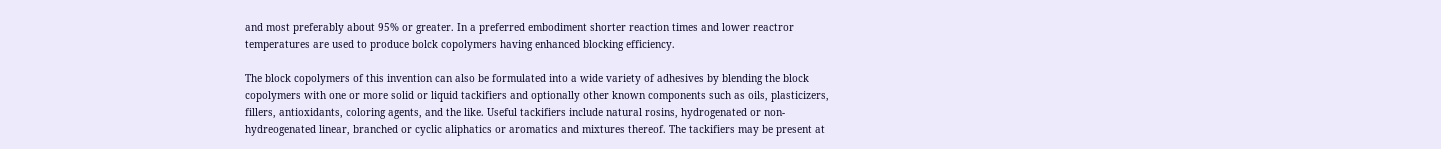and most preferably about 95% or greater. In a preferred embodiment shorter reaction times and lower reactror temperatures are used to produce bolck copolymers having enhanced blocking efficiency.

The block copolymers of this invention can also be formulated into a wide variety of adhesives by blending the block copolymers with one or more solid or liquid tackifiers and optionally other known components such as oils, plasticizers, fillers, antioxidants, coloring agents, and the like. Useful tackifiers include natural rosins, hydrogenated or non-hydreogenated linear, branched or cyclic aliphatics or aromatics and mixtures thereof. The tackifiers may be present at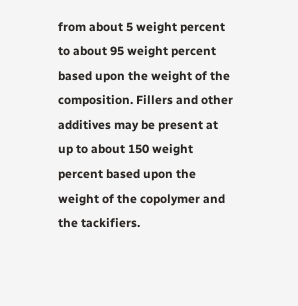from about 5 weight percent to about 95 weight percent based upon the weight of the composition. Fillers and other additives may be present at up to about 150 weight percent based upon the weight of the copolymer and the tackifiers.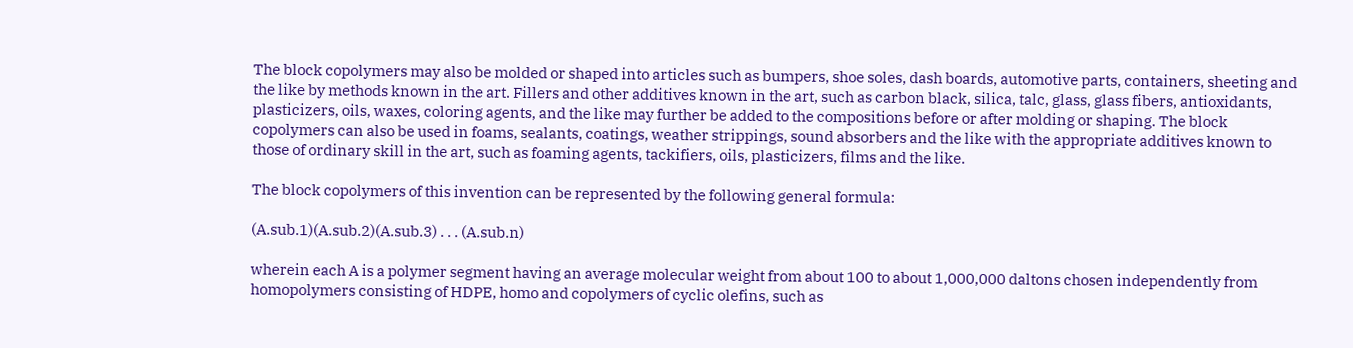The block copolymers may also be molded or shaped into articles such as bumpers, shoe soles, dash boards, automotive parts, containers, sheeting and the like by methods known in the art. Fillers and other additives known in the art, such as carbon black, silica, talc, glass, glass fibers, antioxidants, plasticizers, oils, waxes, coloring agents, and the like may further be added to the compositions before or after molding or shaping. The block copolymers can also be used in foams, sealants, coatings, weather strippings, sound absorbers and the like with the appropriate additives known to those of ordinary skill in the art, such as foaming agents, tackifiers, oils, plasticizers, films and the like.

The block copolymers of this invention can be represented by the following general formula:

(A.sub.1)(A.sub.2)(A.sub.3) . . . (A.sub.n)

wherein each A is a polymer segment having an average molecular weight from about 100 to about 1,000,000 daltons chosen independently from homopolymers consisting of HDPE, homo and copolymers of cyclic olefins, such as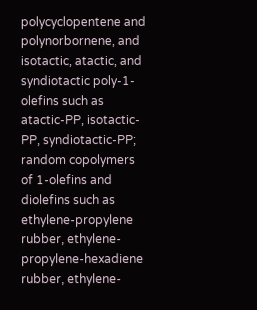polycyclopentene and polynorbornene, and isotactic, atactic, and syndiotactic poly-1-olefins such as atactic-PP, isotactic-PP, syndiotactic-PP; random copolymers of 1-olefins and diolefins such as ethylene-propylene rubber, ethylene-propylene-hexadiene rubber, ethylene-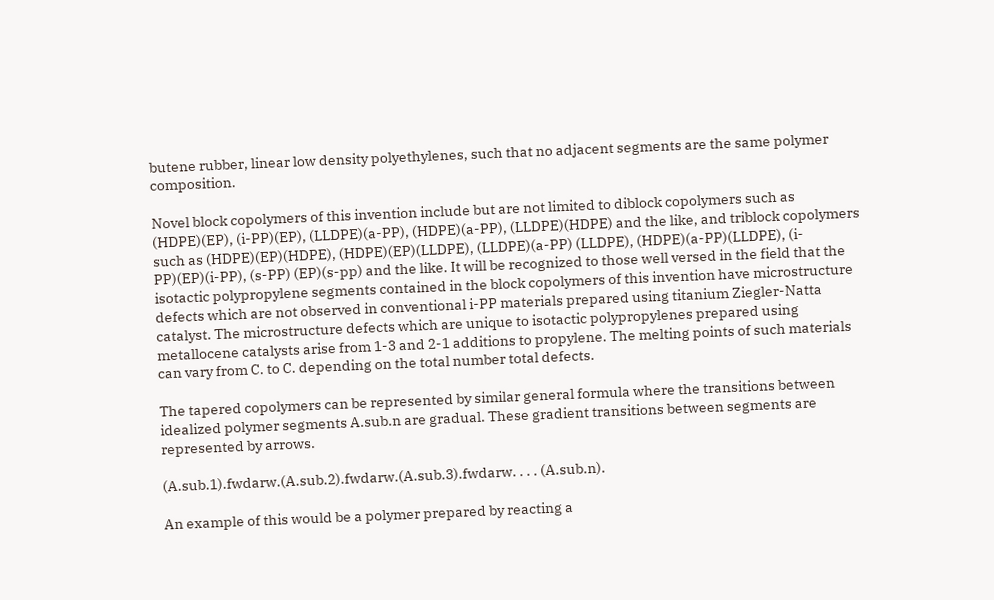butene rubber, linear low density polyethylenes, such that no adjacent segments are the same polymer composition.

Novel block copolymers of this invention include but are not limited to diblock copolymers such as (HDPE)(EP), (i-PP)(EP), (LLDPE)(a-PP), (HDPE)(a-PP), (LLDPE)(HDPE) and the like, and triblock copolymers such as (HDPE)(EP)(HDPE), (HDPE)(EP)(LLDPE), (LLDPE)(a-PP) (LLDPE), (HDPE)(a-PP)(LLDPE), (i-PP)(EP)(i-PP), (s-PP) (EP)(s-pp) and the like. It will be recognized to those well versed in the field that the isotactic polypropylene segments contained in the block copolymers of this invention have microstructure defects which are not observed in conventional i-PP materials prepared using titanium Ziegler-Natta catalyst. The microstructure defects which are unique to isotactic polypropylenes prepared using metallocene catalysts arise from 1-3 and 2-1 additions to propylene. The melting points of such materials can vary from C. to C. depending on the total number total defects.

The tapered copolymers can be represented by similar general formula where the transitions between idealized polymer segments A.sub.n are gradual. These gradient transitions between segments are represented by arrows.

(A.sub.1).fwdarw.(A.sub.2).fwdarw.(A.sub.3).fwdarw. . . . (A.sub.n).

An example of this would be a polymer prepared by reacting a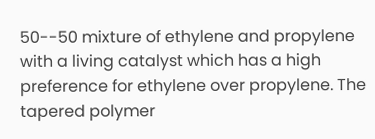50--50 mixture of ethylene and propylene with a living catalyst which has a high preference for ethylene over propylene. The tapered polymer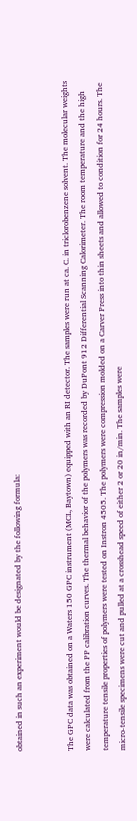obtained in such an experiment would be designated by the following formula:


The GPC data was obtained on a Waters 150 GPC instrument (MCL, Baytown) equipped with an RI detector. The samples were run at ca. C. in triclorobenzene solvent. The molecular weights were calculated from the PP calibration curves. The thermal behavior of the polymers was recorded by DuPont 912 Differential Scanning Calorimeter. The room temperature and the high temperature tensile properties of polymers were tested on Instron 4505. The polymers were compression molded on a Carver Press into thin sheets and allowed to condition for 24 hours. The micro-tensile specimens were cut and pulled at a crosshead speed of either 2 or 20 in/min. The samples were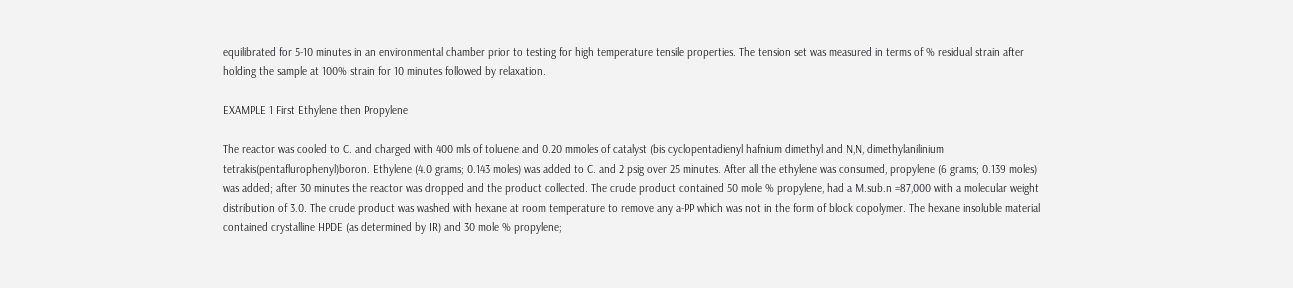equilibrated for 5-10 minutes in an environmental chamber prior to testing for high temperature tensile properties. The tension set was measured in terms of % residual strain after holding the sample at 100% strain for 10 minutes followed by relaxation.

EXAMPLE 1 First Ethylene then Propylene

The reactor was cooled to C. and charged with 400 mls of toluene and 0.20 mmoles of catalyst (bis cyclopentadienyl hafnium dimethyl and N,N, dimethylanilinium tetrakis(pentaflurophenyl)boron. Ethylene (4.0 grams; 0.143 moles) was added to C. and 2 psig over 25 minutes. After all the ethylene was consumed, propylene (6 grams; 0.139 moles) was added; after 30 minutes the reactor was dropped and the product collected. The crude product contained 50 mole % propylene, had a M.sub.n =87,000 with a molecular weight distribution of 3.0. The crude product was washed with hexane at room temperature to remove any a-PP which was not in the form of block copolymer. The hexane insoluble material contained crystalline HPDE (as determined by IR) and 30 mole % propylene;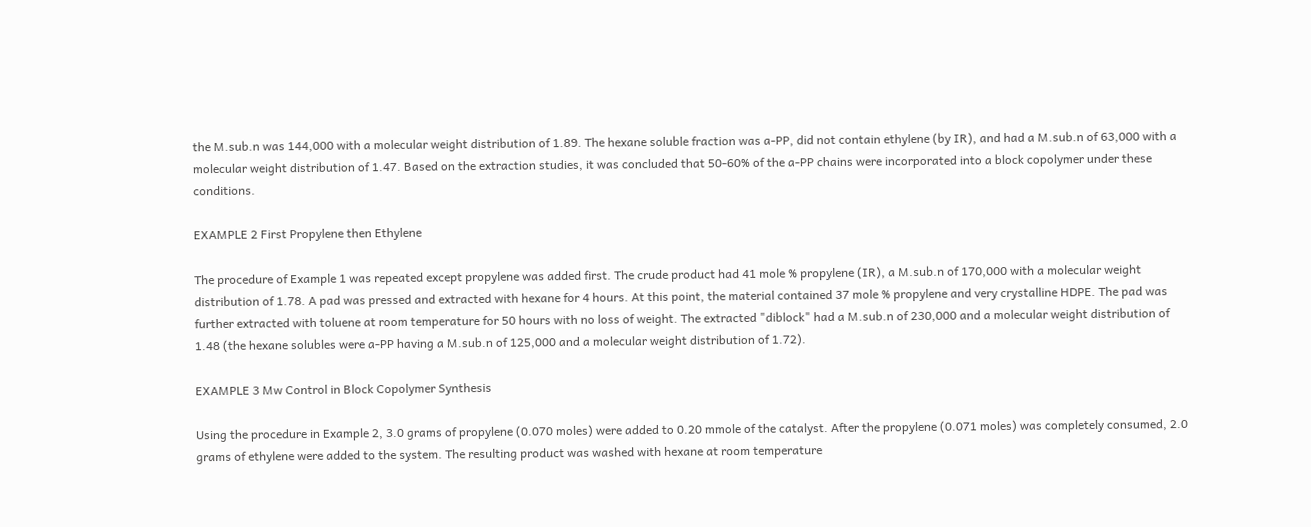the M.sub.n was 144,000 with a molecular weight distribution of 1.89. The hexane soluble fraction was a-PP, did not contain ethylene (by IR), and had a M.sub.n of 63,000 with a molecular weight distribution of 1.47. Based on the extraction studies, it was concluded that 50-60% of the a-PP chains were incorporated into a block copolymer under these conditions.

EXAMPLE 2 First Propylene then Ethylene

The procedure of Example 1 was repeated except propylene was added first. The crude product had 41 mole % propylene (IR), a M.sub.n of 170,000 with a molecular weight distribution of 1.78. A pad was pressed and extracted with hexane for 4 hours. At this point, the material contained 37 mole % propylene and very crystalline HDPE. The pad was further extracted with toluene at room temperature for 50 hours with no loss of weight. The extracted "diblock" had a M.sub.n of 230,000 and a molecular weight distribution of 1.48 (the hexane solubles were a-PP having a M.sub.n of 125,000 and a molecular weight distribution of 1.72).

EXAMPLE 3 Mw Control in Block Copolymer Synthesis

Using the procedure in Example 2, 3.0 grams of propylene (0.070 moles) were added to 0.20 mmole of the catalyst. After the propylene (0.071 moles) was completely consumed, 2.0 grams of ethylene were added to the system. The resulting product was washed with hexane at room temperature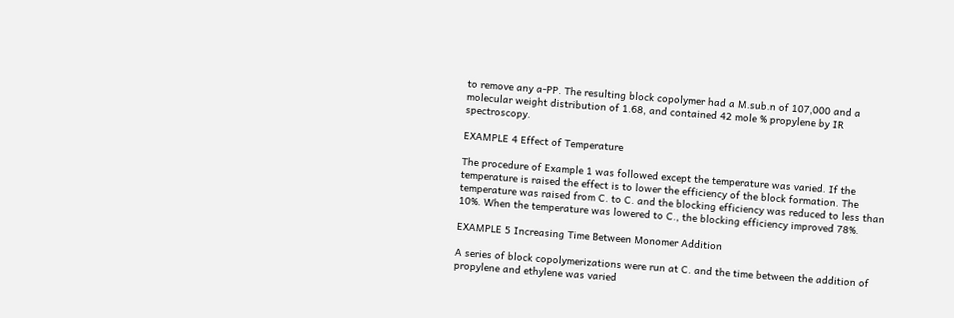to remove any a-PP. The resulting block copolymer had a M.sub.n of 107,000 and a molecular weight distribution of 1.68, and contained 42 mole % propylene by IR spectroscopy.

EXAMPLE 4 Effect of Temperature

The procedure of Example 1 was followed except the temperature was varied. If the temperature is raised the effect is to lower the efficiency of the block formation. The temperature was raised from C. to C. and the blocking efficiency was reduced to less than 10%. When the temperature was lowered to C., the blocking efficiency improved 78%.

EXAMPLE 5 Increasing Time Between Monomer Addition

A series of block copolymerizations were run at C. and the time between the addition of propylene and ethylene was varied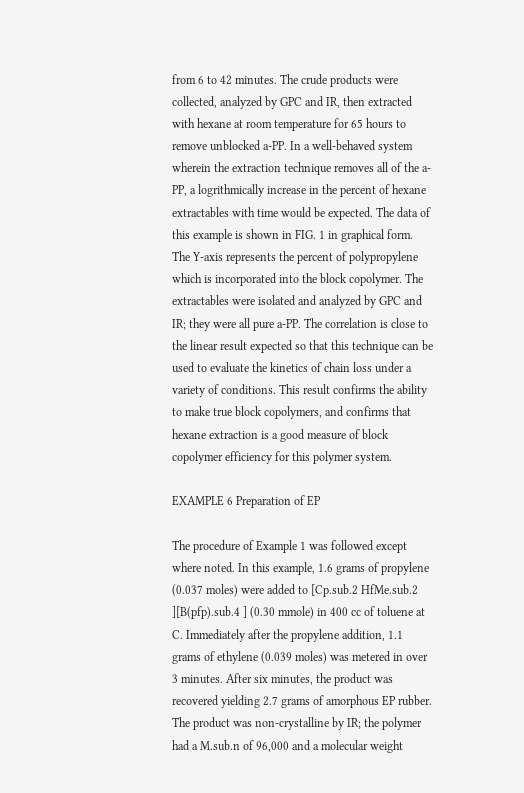from 6 to 42 minutes. The crude products were collected, analyzed by GPC and IR, then extracted with hexane at room temperature for 65 hours to remove unblocked a-PP. In a well-behaved system wherein the extraction technique removes all of the a-PP, a logrithmically increase in the percent of hexane extractables with time would be expected. The data of this example is shown in FIG. 1 in graphical form. The Y-axis represents the percent of polypropylene which is incorporated into the block copolymer. The extractables were isolated and analyzed by GPC and IR; they were all pure a-PP. The correlation is close to the linear result expected so that this technique can be used to evaluate the kinetics of chain loss under a variety of conditions. This result confirms the ability to make true block copolymers, and confirms that hexane extraction is a good measure of block copolymer efficiency for this polymer system.

EXAMPLE 6 Preparation of EP

The procedure of Example 1 was followed except where noted. In this example, 1.6 grams of propylene (0.037 moles) were added to [Cp.sub.2 HfMe.sub.2 ][B(pfp).sub.4 ] (0.30 mmole) in 400 cc of toluene at C. Immediately after the propylene addition, 1.1 grams of ethylene (0.039 moles) was metered in over 3 minutes. After six minutes, the product was recovered yielding 2.7 grams of amorphous EP rubber. The product was non-crystalline by IR; the polymer had a M.sub.n of 96,000 and a molecular weight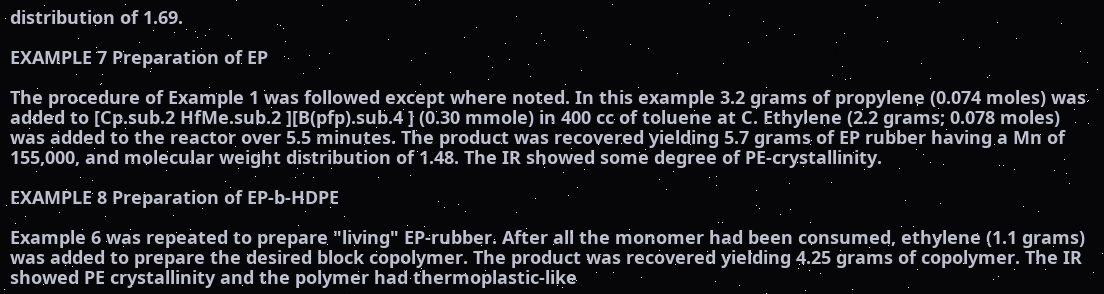distribution of 1.69.

EXAMPLE 7 Preparation of EP

The procedure of Example 1 was followed except where noted. In this example 3.2 grams of propylene (0.074 moles) was added to [Cp.sub.2 HfMe.sub.2 ][B(pfp).sub.4 ] (0.30 mmole) in 400 cc of toluene at C. Ethylene (2.2 grams; 0.078 moles) was added to the reactor over 5.5 minutes. The product was recovered yielding 5.7 grams of EP rubber having a Mn of 155,000, and molecular weight distribution of 1.48. The IR showed some degree of PE-crystallinity.

EXAMPLE 8 Preparation of EP-b-HDPE

Example 6 was repeated to prepare "living" EP-rubber. After all the monomer had been consumed, ethylene (1.1 grams) was added to prepare the desired block copolymer. The product was recovered yielding 4.25 grams of copolymer. The IR showed PE crystallinity and the polymer had thermoplastic-like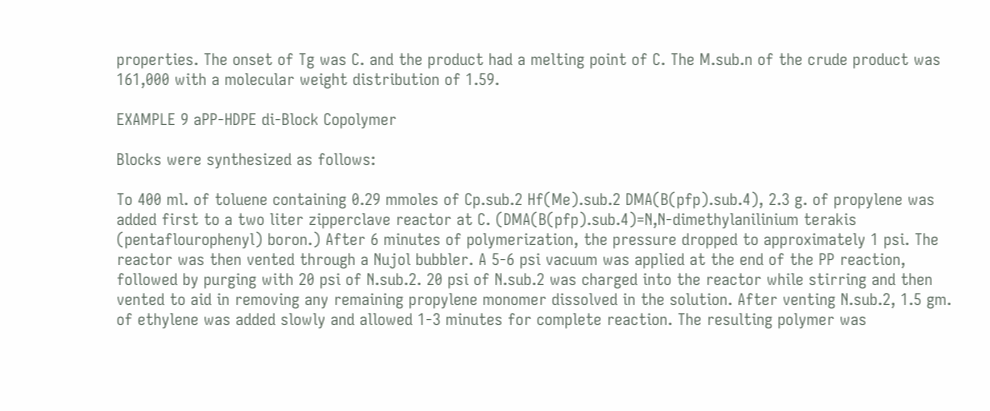properties. The onset of Tg was C. and the product had a melting point of C. The M.sub.n of the crude product was 161,000 with a molecular weight distribution of 1.59.

EXAMPLE 9 aPP-HDPE di-Block Copolymer

Blocks were synthesized as follows:

To 400 ml. of toluene containing 0.29 mmoles of Cp.sub.2 Hf(Me).sub.2 DMA(B(pfp).sub.4), 2.3 g. of propylene was added first to a two liter zipperclave reactor at C. (DMA(B(pfp).sub.4)=N,N-dimethylanilinium terakis (pentaflourophenyl) boron.) After 6 minutes of polymerization, the pressure dropped to approximately 1 psi. The reactor was then vented through a Nujol bubbler. A 5-6 psi vacuum was applied at the end of the PP reaction, followed by purging with 20 psi of N.sub.2. 20 psi of N.sub.2 was charged into the reactor while stirring and then vented to aid in removing any remaining propylene monomer dissolved in the solution. After venting N.sub.2, 1.5 gm. of ethylene was added slowly and allowed 1-3 minutes for complete reaction. The resulting polymer was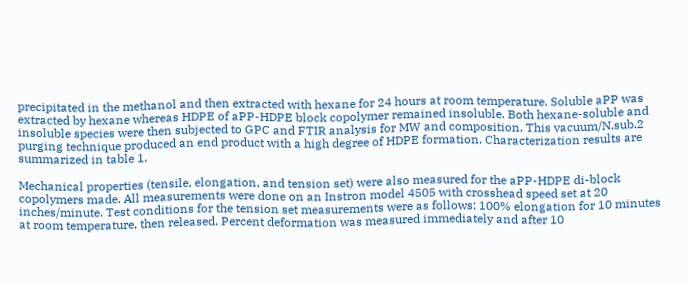precipitated in the methanol and then extracted with hexane for 24 hours at room temperature. Soluble aPP was extracted by hexane whereas HDPE of aPP-HDPE block copolymer remained insoluble. Both hexane-soluble and insoluble species were then subjected to GPC and FTIR analysis for MW and composition. This vacuum/N.sub.2 purging technique produced an end product with a high degree of HDPE formation. Characterization results are summarized in table 1.

Mechanical properties (tensile, elongation, and tension set) were also measured for the aPP-HDPE di-block copolymers made. All measurements were done on an Instron model 4505 with crosshead speed set at 20 inches/minute. Test conditions for the tension set measurements were as follows: 100% elongation for 10 minutes at room temperature, then released. Percent deformation was measured immediately and after 10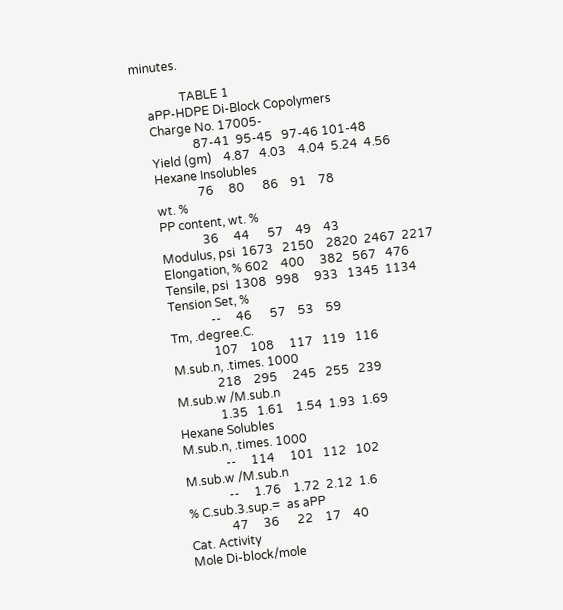minutes.

                TABLE 1
     aPP-HDPE Di-Block Copolymers
     Charge No. 17005-
                   87-41  95-45   97-46 101-48
     Yield (gm)    4.87   4.03    4.04  5.24  4.56
     Hexane Insolubles
                   76     80      86    91    78
     wt. %
     PP content, wt. %
                   36     44      57    49    43
     Modulus, psi  1673   2150    2820  2467  2217
     Elongation, % 602    400     382   567   476
     Tensile, psi  1308   998     933   1345  1134
     Tension Set, %
                   --     46      57    53    59
     Tm, .degree.C.
                   107    108     117   119   116
     M.sub.n, .times. 1000
                   218    295     245   255   239
     M.sub.w /M.sub.n
                   1.35   1.61    1.54  1.93  1.69
     Hexane Solubles
     M.sub.n, .times. 1000
                   --     114     101   112   102
     M.sub.w /M.sub.n
                   --     1.76    1.72  2.12  1.6
     % C.sub.3.sup.=  as aPP
                   47     36      22    17    40
     Cat. Activity
     Mole Di-block/mole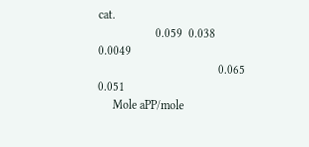cat.
                   0.059  0.038   0.0049
                                        0.065 0.051
     Mole aPP/mole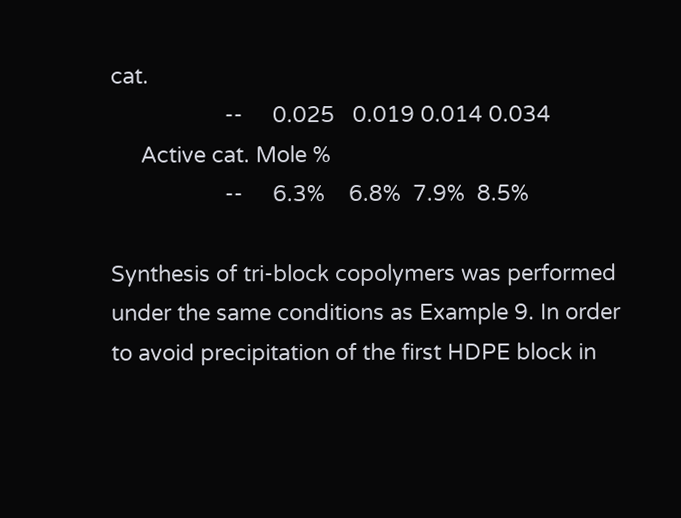cat.
                   --     0.025   0.019 0.014 0.034
     Active cat. Mole %
                   --     6.3%    6.8%  7.9%  8.5%

Synthesis of tri-block copolymers was performed under the same conditions as Example 9. In order to avoid precipitation of the first HDPE block in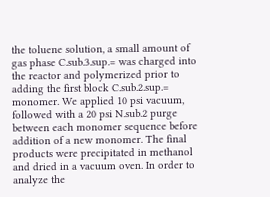the toluene solution, a small amount of gas phase C.sub.3.sup.= was charged into the reactor and polymerized prior to adding the first block C.sub.2.sup.= monomer. We applied 10 psi vacuum, followed with a 20 psi N.sub.2 purge between each monomer sequence before addition of a new monomer. The final products were precipitated in methanol and dried in a vacuum oven. In order to analyze the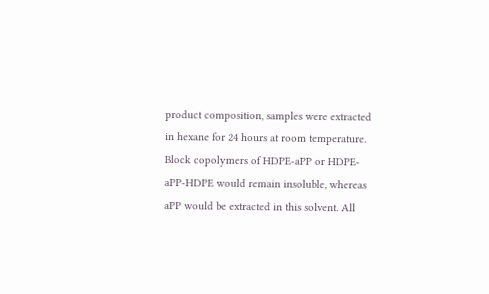product composition, samples were extracted in hexane for 24 hours at room temperature. Block copolymers of HDPE-aPP or HDPE-aPP-HDPE would remain insoluble, whereas aPP would be extracted in this solvent. All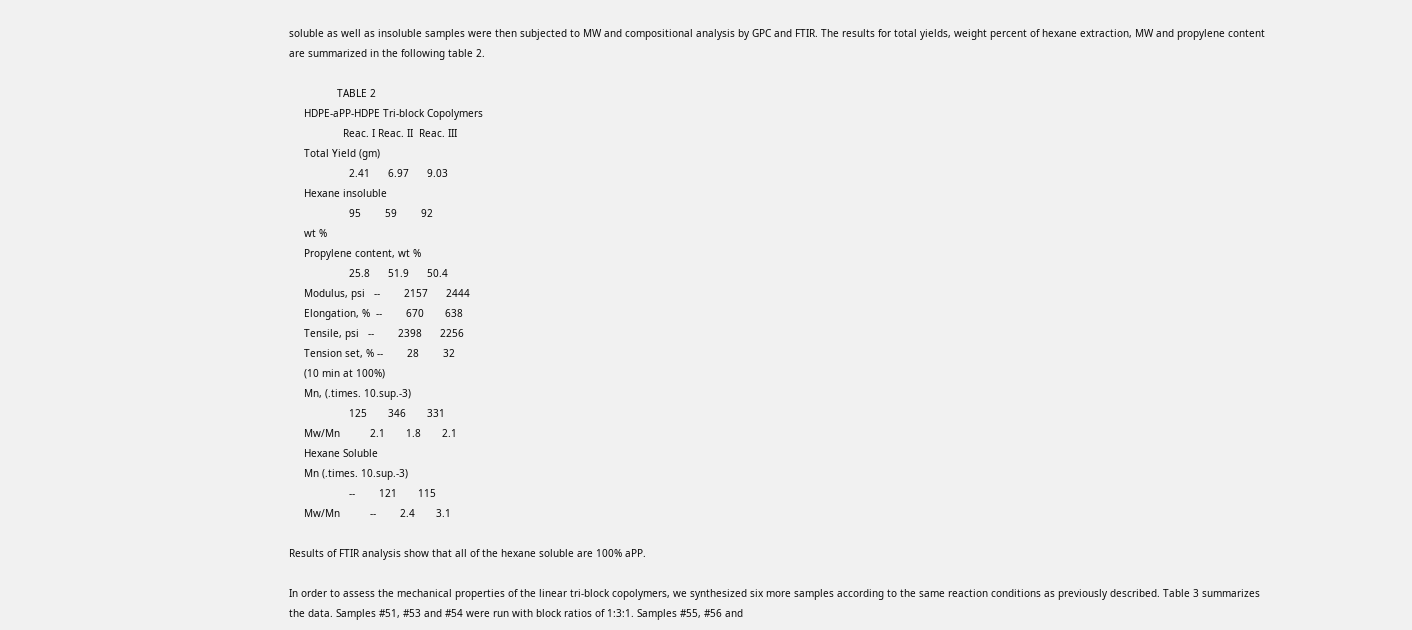soluble as well as insoluble samples were then subjected to MW and compositional analysis by GPC and FTIR. The results for total yields, weight percent of hexane extraction, MW and propylene content are summarized in the following table 2.

                TABLE 2
     HDPE-aPP-HDPE Tri-block Copolymers
                  Reac. I Reac. II  Reac. III
     Total Yield (gm)
                    2.41      6.97      9.03
     Hexane insoluble
                    95        59        92
     wt %
     Propylene content, wt %
                    25.8      51.9      50.4
     Modulus, psi   --        2157      2444
     Elongation, %  --        670       638
     Tensile, psi   --        2398      2256
     Tension set, % --        28        32
     (10 min at 100%)
     Mn, (.times. 10.sup.-3)
                    125       346       331
     Mw/Mn          2.1       1.8       2.1
     Hexane Soluble
     Mn (.times. 10.sup.-3)
                    --        121       115
     Mw/Mn          --        2.4       3.1

Results of FTIR analysis show that all of the hexane soluble are 100% aPP.

In order to assess the mechanical properties of the linear tri-block copolymers, we synthesized six more samples according to the same reaction conditions as previously described. Table 3 summarizes the data. Samples #51, #53 and #54 were run with block ratios of 1:3:1. Samples #55, #56 and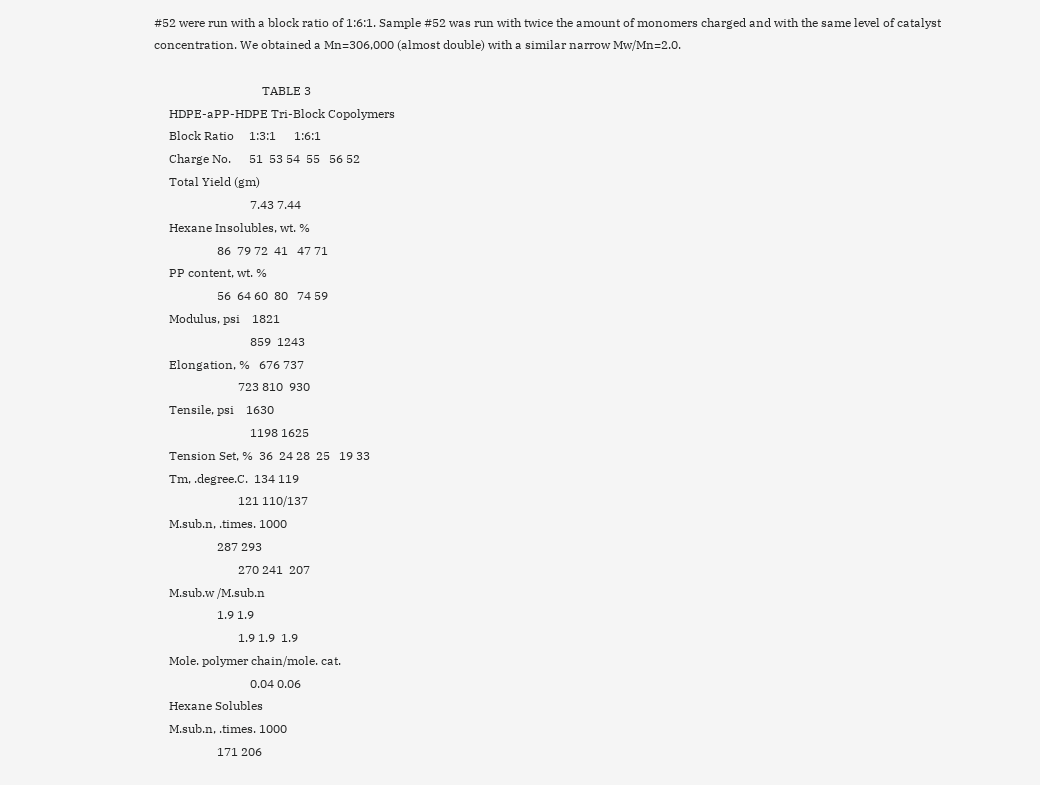#52 were run with a block ratio of 1:6:1. Sample #52 was run with twice the amount of monomers charged and with the same level of catalyst concentration. We obtained a Mn=306,000 (almost double) with a similar narrow Mw/Mn=2.0.

                                    TABLE 3
     HDPE-aPP-HDPE Tri-Block Copolymers
     Block Ratio     1:3:1      1:6:1
     Charge No.      51  53 54  55   56 52
     Total Yield (gm)
                                7.43 7.44
     Hexane Insolubles, wt. %
                     86  79 72  41   47 71
     PP content, wt. %
                     56  64 60  80   74 59
     Modulus, psi    1821
                                859  1243
     Elongation, %   676 737
                            723 810  930
     Tensile, psi    1630
                                1198 1625
     Tension Set, %  36  24 28  25   19 33
     Tm, .degree.C.  134 119
                            121 110/137
     M.sub.n, .times. 1000
                     287 293
                            270 241  207
     M.sub.w /M.sub.n
                     1.9 1.9
                            1.9 1.9  1.9
     Mole. polymer chain/mole. cat.
                                0.04 0.06
     Hexane Solubles
     M.sub.n, .times. 1000
                     171 206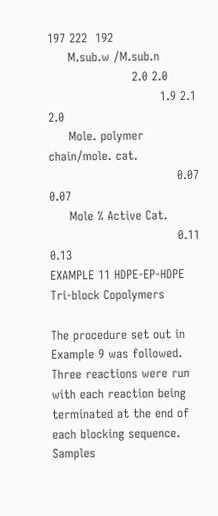197 222  192
     M.sub.w /M.sub.n
                     2.0 2.0
                            1.9 2.1  2.0
     Mole. polymer chain/mole. cat.
                                0.07 0.07
     Mole % Active Cat.
                                0.11 0.13
EXAMPLE 11 HDPE-EP-HDPE Tri-block Copolymers

The procedure set out in Example 9 was followed. Three reactions were run with each reaction being terminated at the end of each blocking sequence. Samples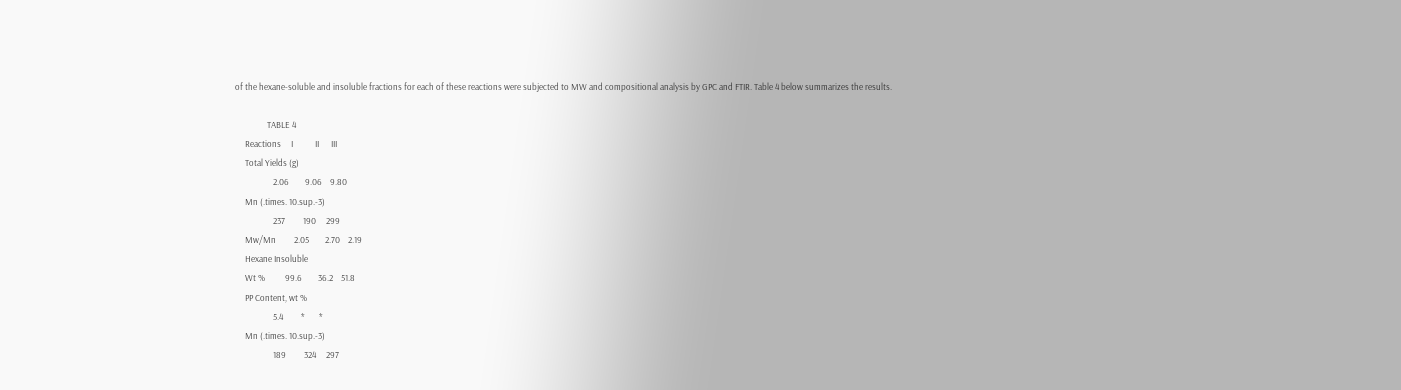of the hexane-soluble and insoluble fractions for each of these reactions were subjected to MW and compositional analysis by GPC and FTIR. Table 4 below summarizes the results.

                TABLE 4
     Reactions     I           II      III
     Total Yields (g)
                   2.06        9.06    9.80
     Mn (.times. 10.sup.-3)
                   237         190     299
     Mw/Mn         2.05        2.70    2.19
     Hexane Insoluble
     Wt %          99.6        36.2    51.8
     PP Content, wt %
                   5.4         *       *
     Mn (.times. 10.sup.-3)
                   189         324     297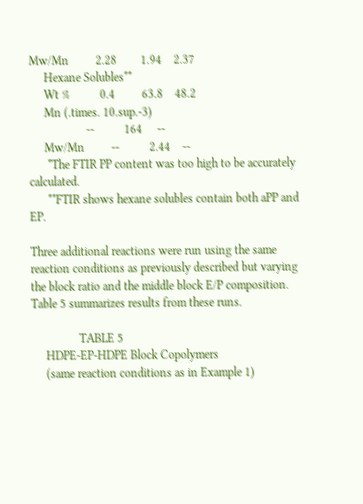Mw/Mn         2.28        1.94    2.37
     Hexane Solubles**
     Wt %          0.4         63.8    48.2
     Mn (.times. 10.sup.-3)
                   --          164     --
     Mw/Mn         --          2.44    --
      *The FTIR PP content was too high to be accurately calculated.
      **FTIR shows hexane solubles contain both aPP and EP.

Three additional reactions were run using the same reaction conditions as previously described but varying the block ratio and the middle block E/P composition. Table 5 summarizes results from these runs.

                TABLE 5
     HDPE-EP-HDPE Block Copolymers
     (same reaction conditions as in Example 1)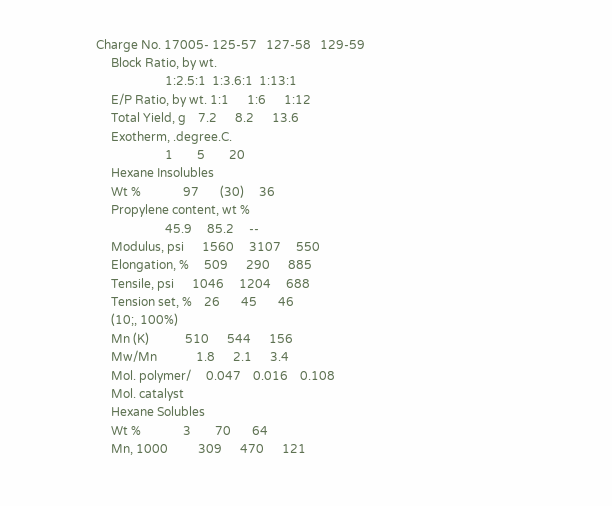Charge No. 17005- 125-57   127-58   129-59
     Block Ratio, by wt.
                       1:2.5:1  1:3.6:1  1:13:1
     E/P Ratio, by wt. 1:1      1:6      1:12
     Total Yield, g    7.2      8.2      13.6
     Exotherm, .degree.C.
                       1        5        20
     Hexane Insolubles
     Wt %              97       (30)     36
     Propylene content, wt %
                       45.9     85.2     --
     Modulus, psi      1560     3107     550
     Elongation, %     509      290      885
     Tensile, psi      1046     1204     688
     Tension set, %    26       45       46
     (10;, 100%)
     Mn (K)            510      544      156
     Mw/Mn             1.8      2.1      3.4
     Mol. polymer/     0.047    0.016    0.108
     Mol. catalyst
     Hexane Solubles
     Wt %              3        70       64
     Mn, 1000          309      470      121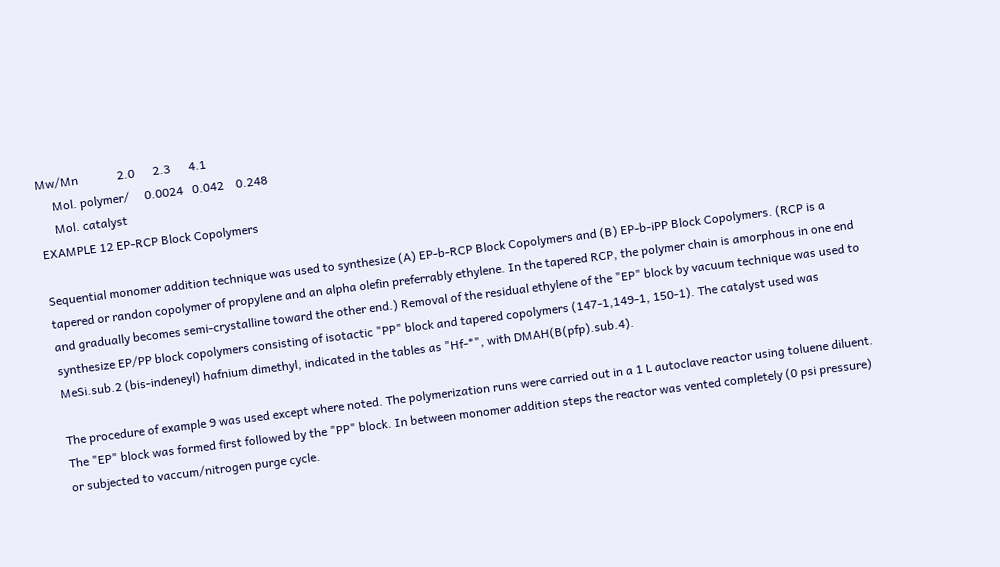Mw/Mn             2.0      2.3      4.1
     Mol. polymer/     0.0024   0.042    0.248
     Mol. catalyst
EXAMPLE 12 EP-RCP Block Copolymers

Sequential monomer addition technique was used to synthesize (A) EP-b-RCP Block Copolymers and (B) EP-b-iPP Block Copolymers. (RCP is a tapered or randon copolymer of propylene and an alpha olefin preferrably ethylene. In the tapered RCP, the polymer chain is amorphous in one end and gradually becomes semi-crystalline toward the other end.) Removal of the residual ethylene of the "EP" block by vacuum technique was used to synthesize EP/PP block copolymers consisting of isotactic "PP" block and tapered copolymers (147-1,149-1, 150-1). The catalyst used was MeSi.sub.2 (bis-indeneyl) hafnium dimethyl, indicated in the tables as "Hf-*", with DMAH(B(pfp).sub.4).

The procedure of example 9 was used except where noted. The polymerization runs were carried out in a 1 L autoclave reactor using toluene diluent. The "EP" block was formed first followed by the "PP" block. In between monomer addition steps the reactor was vented completely (0 psi pressure) or subjected to vaccum/nitrogen purge cycle.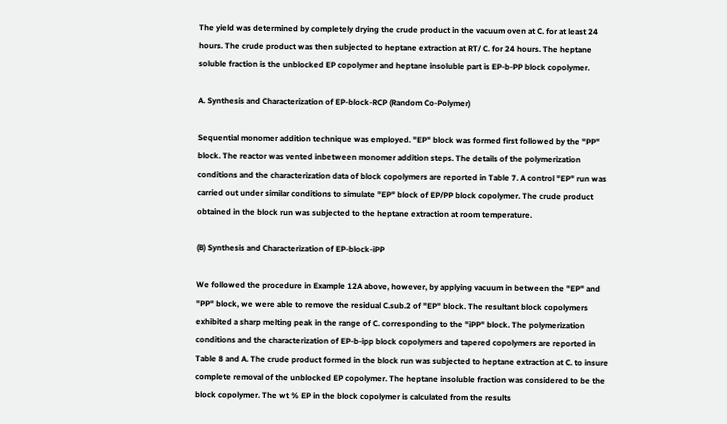The yield was determined by completely drying the crude product in the vacuum oven at C. for at least 24 hours. The crude product was then subjected to heptane extraction at RT/ C. for 24 hours. The heptane soluble fraction is the unblocked EP copolymer and heptane insoluble part is EP-b-PP block copolymer.

A. Synthesis and Characterization of EP-block-RCP (Random Co-Polymer)

Sequential monomer addition technique was employed. "EP" block was formed first followed by the "PP" block. The reactor was vented inbetween monomer addition steps. The details of the polymerization conditions and the characterization data of block copolymers are reported in Table 7. A control "EP" run was carried out under similar conditions to simulate "EP" block of EP/PP block copolymer. The crude product obtained in the block run was subjected to the heptane extraction at room temperature.

(B) Synthesis and Characterization of EP-block-iPP

We followed the procedure in Example 12A above, however, by applying vacuum in between the "EP" and "PP" block, we were able to remove the residual C.sub.2 of "EP" block. The resultant block copolymers exhibited a sharp melting peak in the range of C. corresponding to the "iPP" block. The polymerization conditions and the characterization of EP-b-ipp block copolymers and tapered copolymers are reported in Table 8 and A. The crude product formed in the block run was subjected to heptane extraction at C. to insure complete removal of the unblocked EP copolymer. The heptane insoluble fraction was considered to be the block copolymer. The wt % EP in the block copolymer is calculated from the results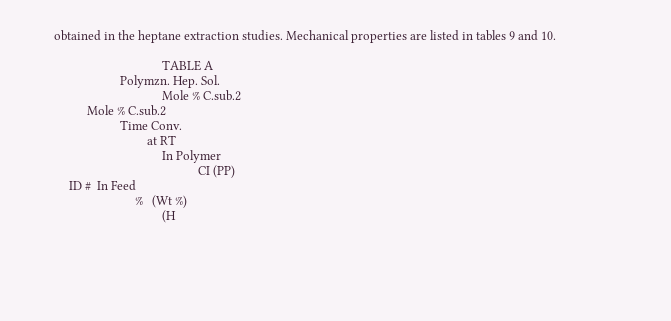obtained in the heptane extraction studies. Mechanical properties are listed in tables 9 and 10.

                                    TABLE A
                      Polymzn. Hep. Sol.
                                    Mole % C.sub.2
           Mole % C.sub.2
                      Time Conv.
                               at RT
                                    In Polymer
                                                CI (PP)
     ID #  In Feed
                           %   (Wt %)
                                    (H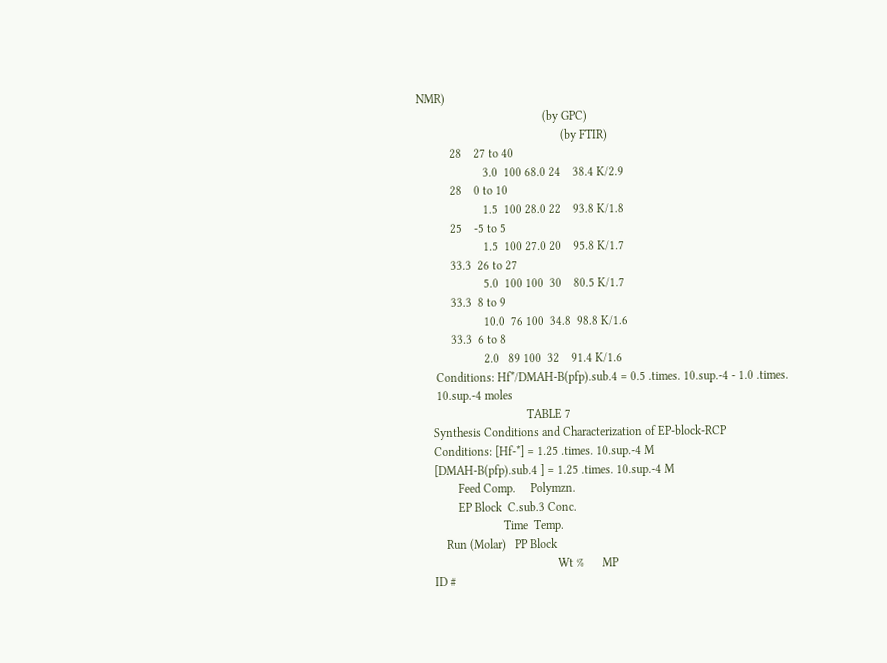NMR)
                                          (by GPC)
                                                (by FTIR)
           28    27 to 40
                      3.0  100 68.0 24    38.4 K/2.9
           28    0 to 10
                      1.5  100 28.0 22    93.8 K/1.8
           25    -5 to 5
                      1.5  100 27.0 20    95.8 K/1.7
           33.3  26 to 27
                      5.0  100 100  30    80.5 K/1.7
           33.3  8 to 9
                      10.0  76 100  34.8  98.8 K/1.6
           33.3  6 to 8
                      2.0   89 100  32    91.4 K/1.6
      Conditions: Hf*/DMAH-B(pfp).sub.4 = 0.5 .times. 10.sup.-4 - 1.0 .times.
      10.sup.-4 moles
                                    TABLE 7
     Synthesis Conditions and Characterization of EP-block-RCP
     Conditions: [Hf-*] = 1.25 .times. 10.sup.-4 M
     [DMAH-B(pfp).sub.4 ] = 1.25 .times. 10.sup.-4 M
             Feed Comp.     Polymzn.
             EP Block  C.sub.3 Conc.
                            Time  Temp.
         Run (Molar)   PP Block
                                              Wt %      MP
     ID #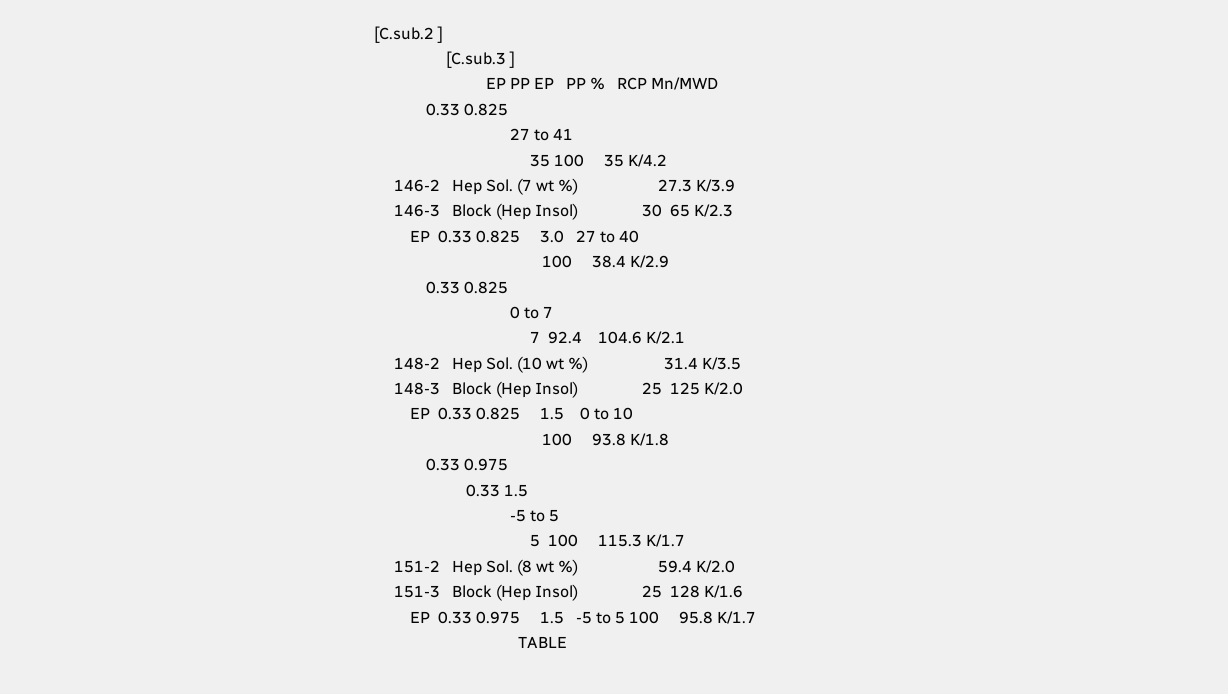[C.sub.2 ]
                  [C.sub.3 ]
                            EP PP EP   PP %   RCP Mn/MWD
             0.33 0.825
                                  27 to 41
                                       35 100     35 K/4.2
     146-2   Hep Sol. (7 wt %)                    27.3 K/3.9
     146-3   Block (Hep Insol)                30  65 K/2.3
         EP  0.33 0.825     3.0   27 to 40
                                          100     38.4 K/2.9
             0.33 0.825
                                  0 to 7
                                       7  92.4    104.6 K/2.1
     148-2   Hep Sol. (10 wt %)                   31.4 K/3.5
     148-3   Block (Hep Insol)                25  125 K/2.0
         EP  0.33 0.825     1.5    0 to 10
                                          100     93.8 K/1.8
             0.33 0.975
                       0.33 1.5
                                  -5 to 5
                                       5  100     115.3 K/1.7
     151-2   Hep Sol. (8 wt %)                    59.4 K/2.0
     151-3   Block (Hep Insol)                25  128 K/1.6
         EP  0.33 0.975     1.5   -5 to 5 100     95.8 K/1.7
                                    TABLE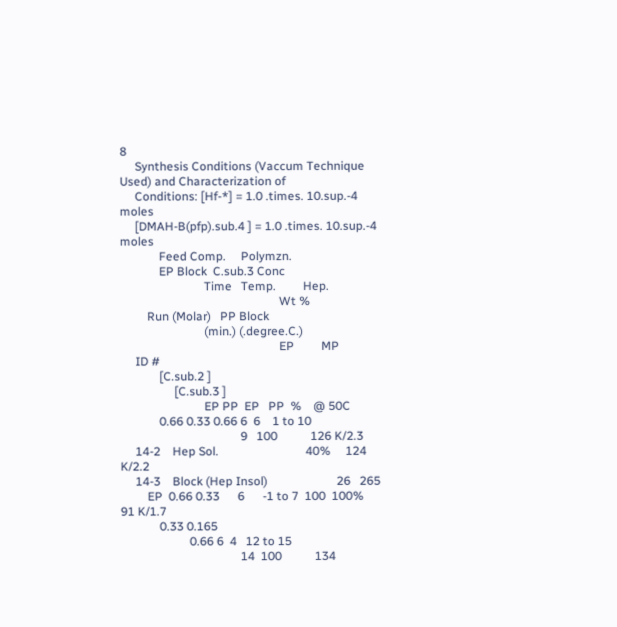8
     Synthesis Conditions (Vaccum Technique Used) and Characterization of
     Conditions: [Hf-*] = 1.0 .times. 10.sup.-4 moles
     [DMAH-B(pfp).sub.4 ] = 1.0 .times. 10.sup.-4 moles
             Feed Comp.     Polymzn.
             EP Block  C.sub.3 Conc
                            Time   Temp.         Hep.
                                                     Wt %
         Run (Molar)   PP Block
                            (min.) (.degree.C.)
                                                     EP         MP
     ID #
             [C.sub.2 ]
                  [C.sub.3 ]
                            EP PP  EP   PP  %    @ 50C
             0.66 0.33 0.66 6  6    1 to 10
                                        9   100           126 K/2.3
     14-2    Hep Sol.                             40%     124 K/2.2
     14-3    Block (Hep Insol)                       26   265
         EP  0.66 0.33      6      -1 to 7  100  100%     91 K/1.7
             0.33 0.165
                       0.66 6  4   12 to 15
                                        14  100           134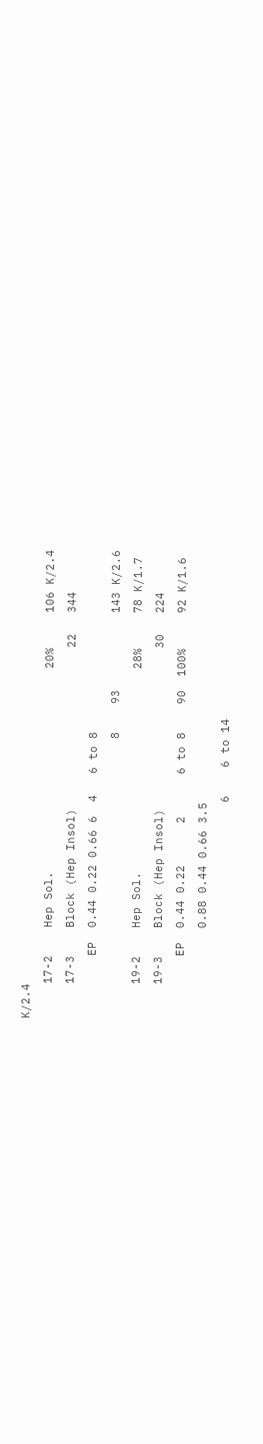K/2.4
     17-2    Hep Sol.                             20%     106 K/2.4
     17-3    Block (Hep Insol)                       22   344
         EP  0.44 0.22 0.66 6  4   6 to 8
                                        8    93           143 K/2.6
     19-2    Hep Sol.                             28%     78 K/1.7
     19-3    Block (Hep Insol)                       30   224
         EP  0.44 0.22      2      6 to 8    90  100%     92 K/1.6
             0.88 0.44 0.66 3.5
                               6    6 to 14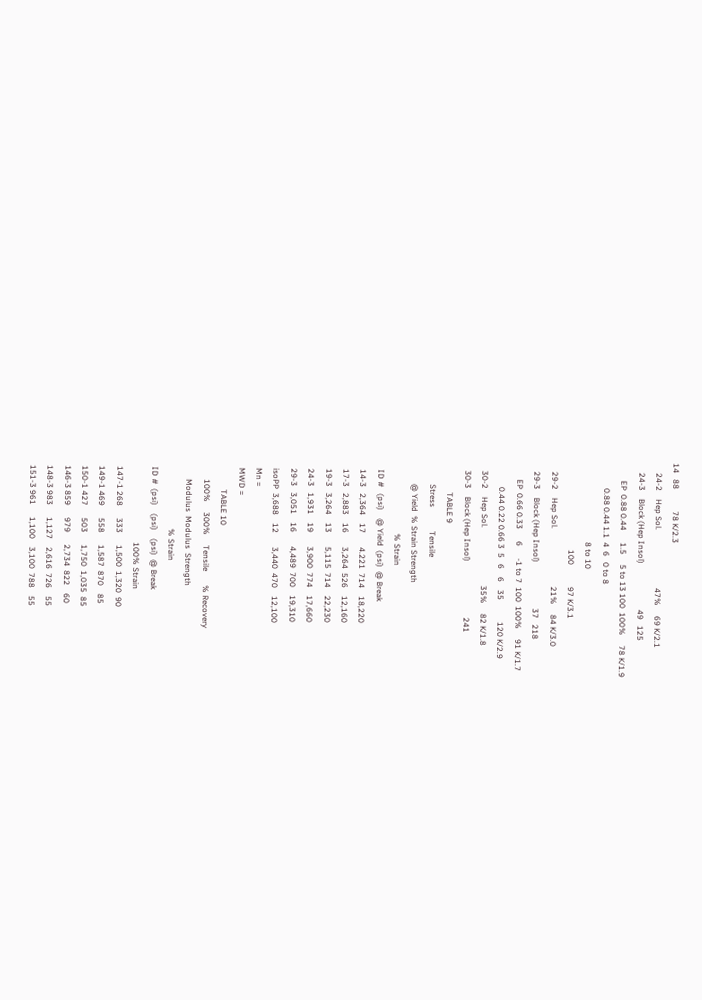14   88           78 K/2.3
     24-2    Hep Sol.                             47%     69 K/2.1
     24-3    Block (Hep Insol)                       49   125
         EP  0.88 0.44      1.5     5 to 13 100  100%     78 K/1.9
             0.88 0.44 1.1  4  6   0 to 8
                                        8 to 10
                                            100           97 K/3.1
     29-2    Hep Sol.                             21%     84 K/3.0
     29-3    Block (Hep Insol)                       37   218
         EP  0.66 0.33      6      -1 to 7  100  100%     91 K/1.7
             0.44 0.22 0.66 3  5   6    6    35           120 K/2.9
     30-2    Hep Sol.                             35%     82 K/1.8
     30-3    Block (Hep Insol)                            241
                TABLE 9
            Stress            Tensile
            @ Yield  % Strain Strength
                                     % Strain
     ID #   (psi)    @ Yield  (psi)  @ Break
     14-3   2,364    17       4.221  714    18,220
     17-3   2,883    16       3,264  526    12,160
     19-3   3,264    13       5,115  714    22,230
     24-3   1,931    19       3,900  774    17,660
     29-3   3,051    16       4,489  700    19,310
     isoPP  3,688    12       3,440  470    12,100
     Mn =
     MWD =
                TABLE 10
           100%     300%     Tensile       % Recovery
           Modulus  Modulus  Strength
                                    % Strain
     ID #  (psi)    (psi)    (psi)  @ Break
                                           100% Strain
     147-1 268      333      1,500  1,320  90
     149-1 469      558      1,587  870    85
     150-1 427      503      1,750  1,035  85
     146-3 859      979      2,734  822    60
     148-3 983      1,127    2,616  726    55
     151-3 961      1,100    3,100  788    55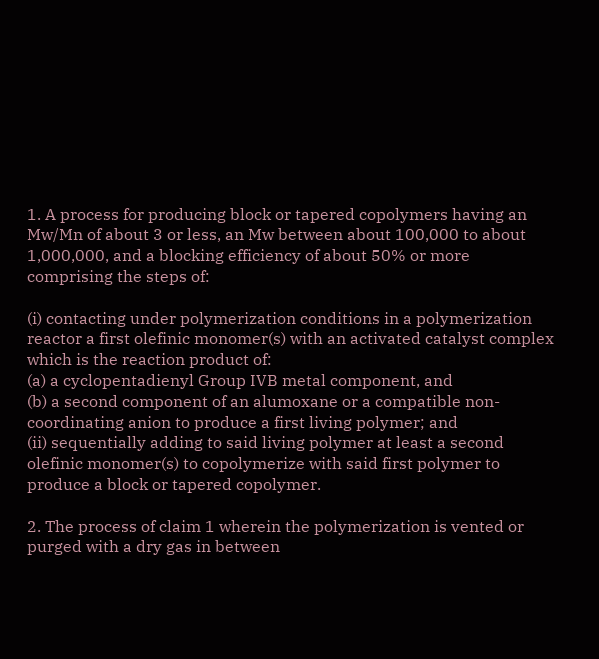1. A process for producing block or tapered copolymers having an Mw/Mn of about 3 or less, an Mw between about 100,000 to about 1,000,000, and a blocking efficiency of about 50% or more comprising the steps of:

(i) contacting under polymerization conditions in a polymerization reactor a first olefinic monomer(s) with an activated catalyst complex which is the reaction product of:
(a) a cyclopentadienyl Group IVB metal component, and
(b) a second component of an alumoxane or a compatible non-coordinating anion to produce a first living polymer; and
(ii) sequentially adding to said living polymer at least a second olefinic monomer(s) to copolymerize with said first polymer to produce a block or tapered copolymer.

2. The process of claim 1 wherein the polymerization is vented or purged with a dry gas in between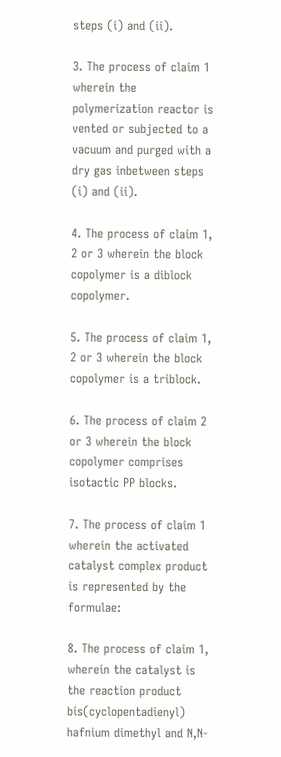steps (i) and (ii).

3. The process of claim 1 wherein the polymerization reactor is vented or subjected to a vacuum and purged with a dry gas inbetween steps (i) and (ii).

4. The process of claim 1, 2 or 3 wherein the block copolymer is a diblock copolymer.

5. The process of claim 1, 2 or 3 wherein the block copolymer is a triblock.

6. The process of claim 2 or 3 wherein the block copolymer comprises isotactic PP blocks.

7. The process of claim 1 wherein the activated catalyst complex product is represented by the formulae:

8. The process of claim 1, wherein the catalyst is the reaction product bis(cyclopentadienyl) hafnium dimethyl and N,N-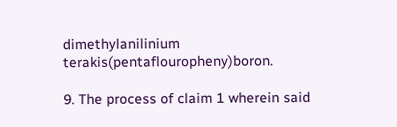dimethylanilinium terakis(pentaflouropheny)boron.

9. The process of claim 1 wherein said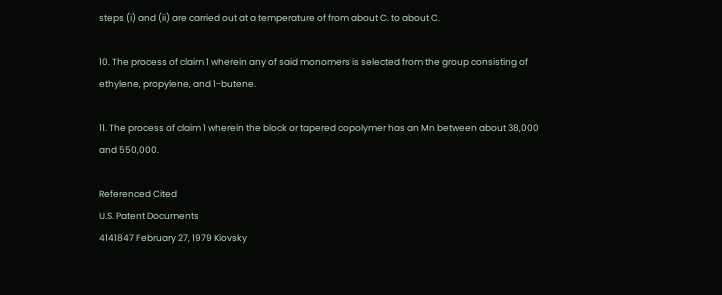steps (i) and (ii) are carried out at a temperature of from about C. to about C.

10. The process of claim 1 wherein any of said monomers is selected from the group consisting of ethylene, propylene, and 1-butene.

11. The process of claim 1 wherein the block or tapered copolymer has an Mn between about 38,000 and 550,000.

Referenced Cited
U.S. Patent Documents
4141847 February 27, 1979 Kiovsky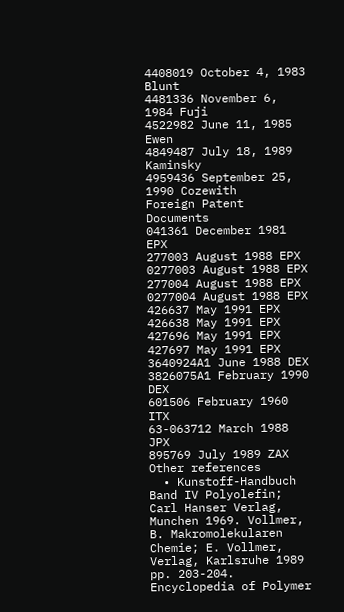4408019 October 4, 1983 Blunt
4481336 November 6, 1984 Fuji
4522982 June 11, 1985 Ewen
4849487 July 18, 1989 Kaminsky
4959436 September 25, 1990 Cozewith
Foreign Patent Documents
041361 December 1981 EPX
277003 August 1988 EPX
0277003 August 1988 EPX
277004 August 1988 EPX
0277004 August 1988 EPX
426637 May 1991 EPX
426638 May 1991 EPX
427696 May 1991 EPX
427697 May 1991 EPX
3640924A1 June 1988 DEX
3826075A1 February 1990 DEX
601506 February 1960 ITX
63-063712 March 1988 JPX
895769 July 1989 ZAX
Other references
  • Kunstoff-Handbuch Band IV Polyolefin; Carl Hanser Verlag, Munchen 1969. Vollmer, B. Makromolekularen Chemie; E. Vollmer, Verlag, Karlsruhe 1989 pp. 203-204. Encyclopedia of Polymer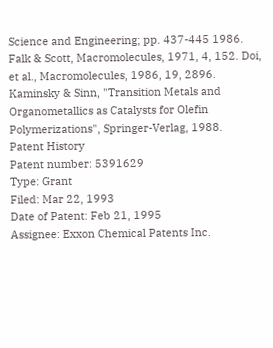Science and Engineering; pp. 437-445 1986. Falk & Scott, Macromolecules, 1971, 4, 152. Doi, et al., Macromolecules, 1986, 19, 2896. Kaminsky & Sinn, "Transition Metals and Organometallics as Catalysts for Olefin Polymerizations", Springer-Verlag, 1988.
Patent History
Patent number: 5391629
Type: Grant
Filed: Mar 22, 1993
Date of Patent: Feb 21, 1995
Assignee: Exxon Chemical Patents Inc.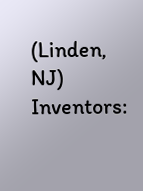(Linden, NJ)
Inventors: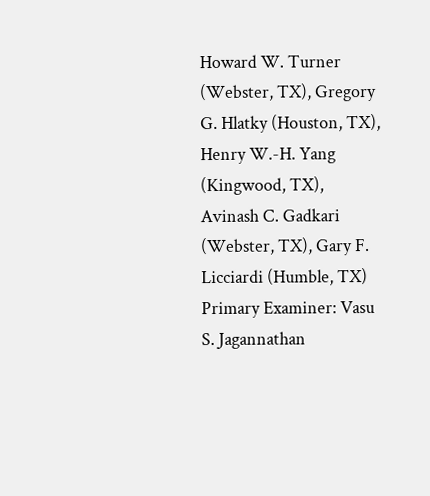Howard W. Turner (Webster, TX), Gregory G. Hlatky (Houston, TX), Henry W.-H. Yang (Kingwood, TX), Avinash C. Gadkari (Webster, TX), Gary F. Licciardi (Humble, TX)
Primary Examiner: Vasu S. Jagannathan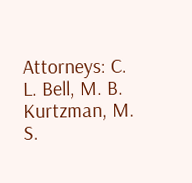Attorneys: C. L. Bell, M. B. Kurtzman, M. S.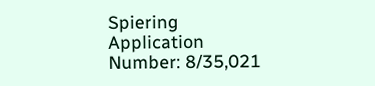Spiering
Application Number: 8/35,021